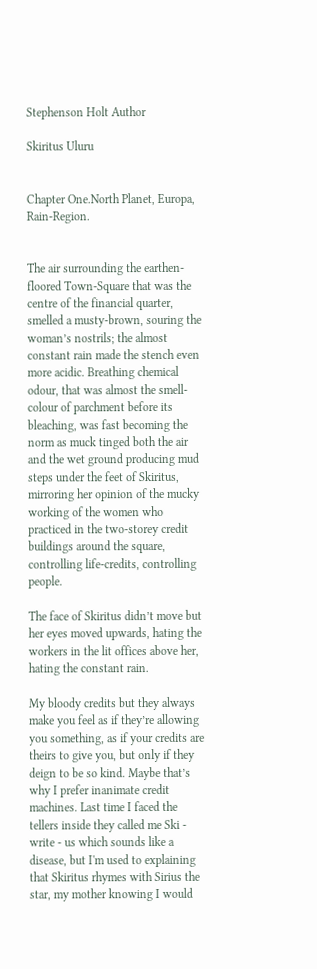Stephenson Holt Author

Skiritus Uluru


Chapter One.North Planet, Europa, Rain-Region.


The air surrounding the earthen-floored Town-Square that was the centre of the financial quarter, smelled a musty-brown, souring the woman’s nostrils; the almost constant rain made the stench even more acidic. Breathing chemical odour, that was almost the smell-colour of parchment before its bleaching, was fast becoming the norm as muck tinged both the air and the wet ground producing mud steps under the feet of Skiritus, mirroring her opinion of the mucky working of the women who practiced in the two-storey credit buildings around the square, controlling life-credits, controlling people.

The face of Skiritus didn’t move but her eyes moved upwards, hating the workers in the lit offices above her, hating the constant rain.

My bloody credits but they always make you feel as if they’re allowing you something, as if your credits are theirs to give you, but only if they deign to be so kind. Maybe that’s why I prefer inanimate credit machines. Last time I faced the tellers inside they called me Ski - write - us which sounds like a disease, but I'm used to explaining that Skiritus rhymes with Sirius the star, my mother knowing I would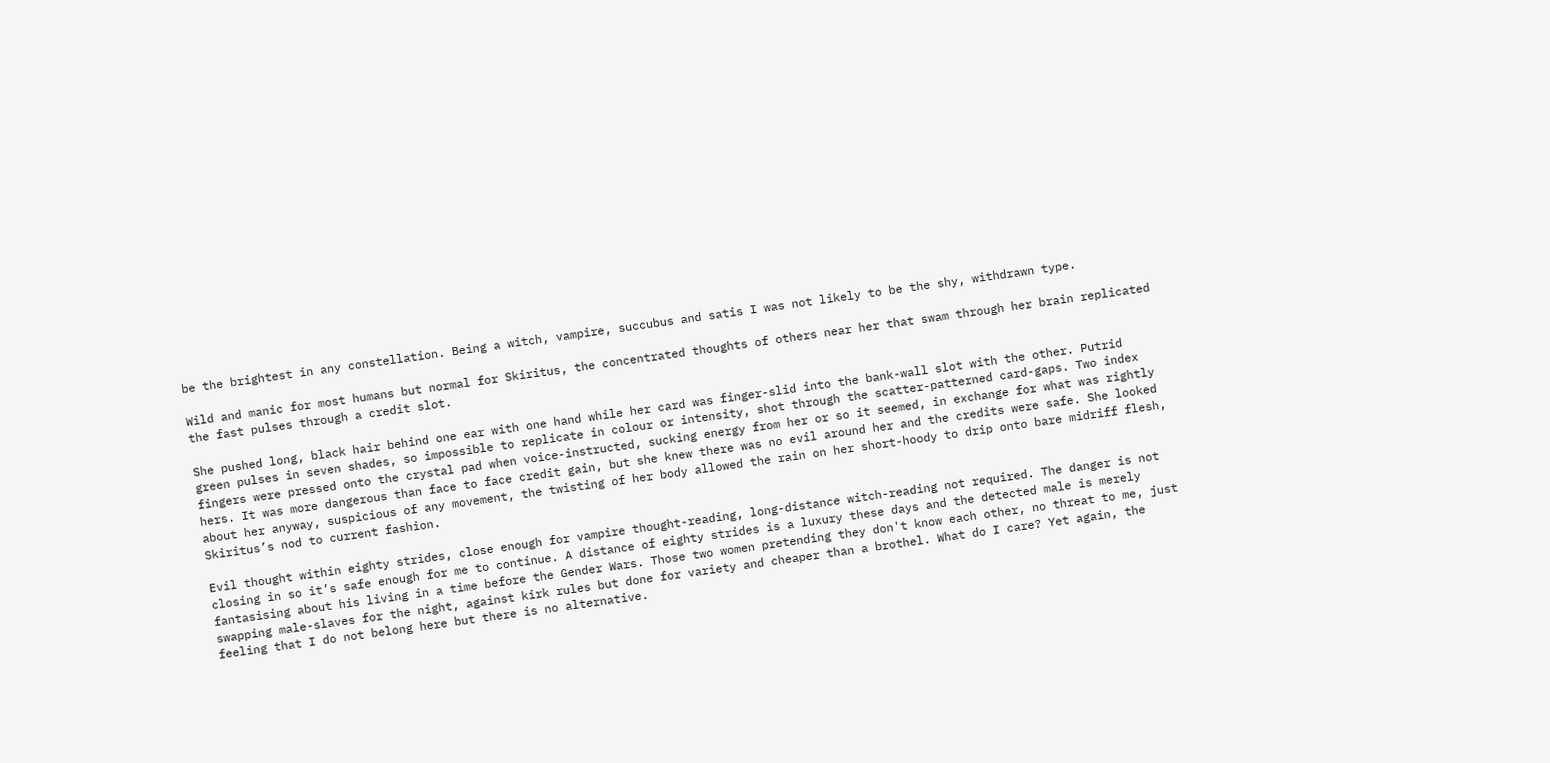be the brightest in any constellation. Being a witch, vampire, succubus and satis I was not likely to be the shy, withdrawn type.

Wild and manic for most humans but normal for Skiritus, the concentrated thoughts of others near her that swam through her brain replicated the fast pulses through a credit slot.

She pushed long, black hair behind one ear with one hand while her card was finger-slid into the bank-wall slot with the other. Putrid green pulses in seven shades, so impossible to replicate in colour or intensity, shot through the scatter-patterned card-gaps. Two index fingers were pressed onto the crystal pad when voice-instructed, sucking energy from her or so it seemed, in exchange for what was rightly hers. It was more dangerous than face to face credit gain, but she knew there was no evil around her and the credits were safe. She looked about her anyway, suspicious of any movement, the twisting of her body allowed the rain on her short-hoody to drip onto bare midriff flesh, Skiritus’s nod to current fashion.

Evil thought within eighty strides, close enough for vampire thought-reading, long-distance witch-reading not required. The danger is not closing in so it’s safe enough for me to continue. A distance of eighty strides is a luxury these days and the detected male is merely fantasising about his living in a time before the Gender Wars. Those two women pretending they don't know each other, no threat to me, just swapping male-slaves for the night, against kirk rules but done for variety and cheaper than a brothel. What do I care? Yet again, the feeling that I do not belong here but there is no alternative.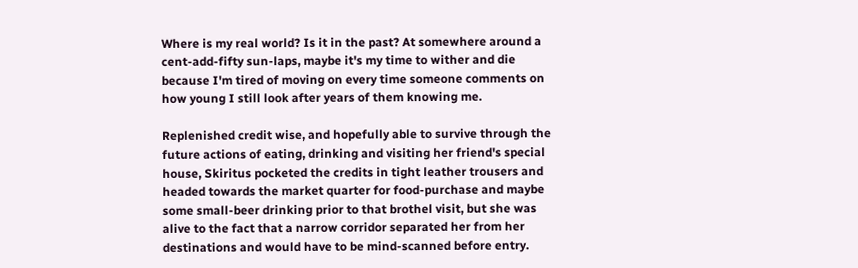Where is my real world? Is it in the past? At somewhere around a cent-add-fifty sun-laps, maybe it's my time to wither and die because I'm tired of moving on every time someone comments on how young I still look after years of them knowing me.

Replenished credit wise, and hopefully able to survive through the future actions of eating, drinking and visiting her friend's special house, Skiritus pocketed the credits in tight leather trousers and headed towards the market quarter for food-purchase and maybe some small-beer drinking prior to that brothel visit, but she was alive to the fact that a narrow corridor separated her from her destinations and would have to be mind-scanned before entry.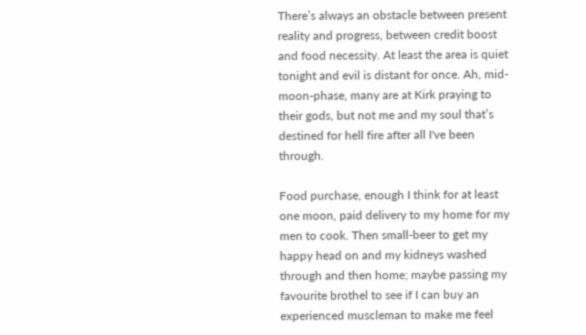There’s always an obstacle between present reality and progress, between credit boost and food necessity. At least the area is quiet tonight and evil is distant for once. Ah, mid-moon-phase, many are at Kirk praying to their gods, but not me and my soul that’s destined for hell fire after all I've been through.

Food purchase, enough I think for at least one moon, paid delivery to my home for my men to cook. Then small-beer to get my happy head on and my kidneys washed through and then home; maybe passing my favourite brothel to see if I can buy an experienced muscleman to make me feel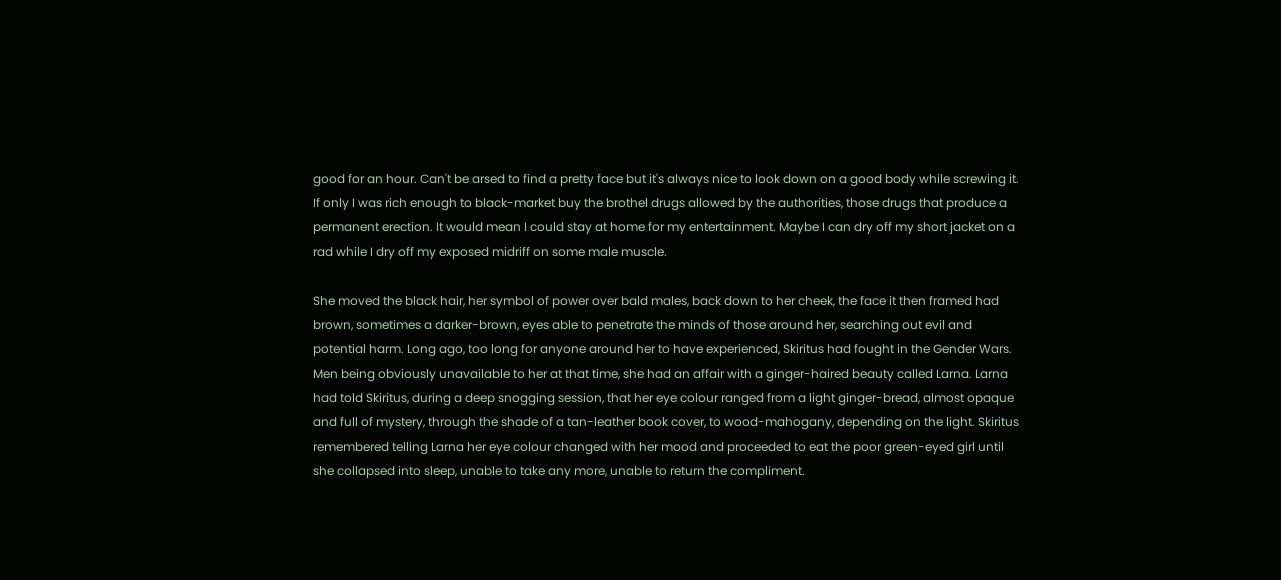good for an hour. Can't be arsed to find a pretty face but it's always nice to look down on a good body while screwing it. If only I was rich enough to black-market buy the brothel drugs allowed by the authorities, those drugs that produce a permanent erection. It would mean I could stay at home for my entertainment. Maybe I can dry off my short jacket on a rad while I dry off my exposed midriff on some male muscle.

She moved the black hair, her symbol of power over bald males, back down to her cheek, the face it then framed had brown, sometimes a darker-brown, eyes able to penetrate the minds of those around her, searching out evil and potential harm. Long ago, too long for anyone around her to have experienced, Skiritus had fought in the Gender Wars. Men being obviously unavailable to her at that time, she had an affair with a ginger-haired beauty called Larna. Larna had told Skiritus, during a deep snogging session, that her eye colour ranged from a light ginger-bread, almost opaque and full of mystery, through the shade of a tan-leather book cover, to wood-mahogany, depending on the light. Skiritus remembered telling Larna her eye colour changed with her mood and proceeded to eat the poor green-eyed girl until she collapsed into sleep, unable to take any more, unable to return the compliment.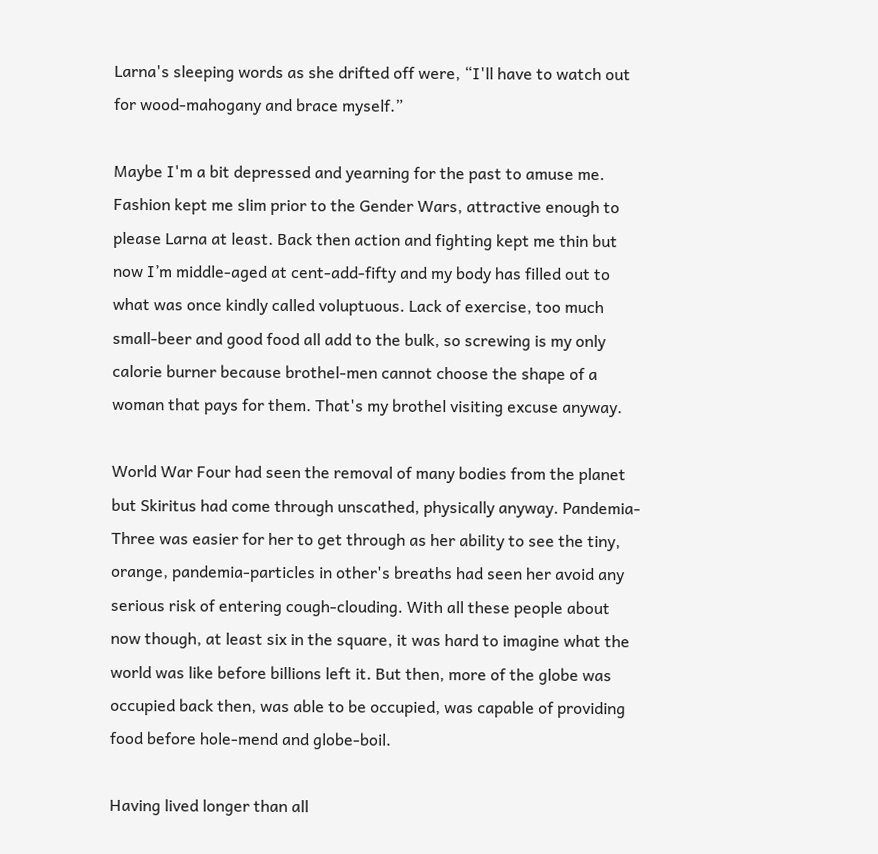Larna's sleeping words as she drifted off were, “I'll have to watch out for wood-mahogany and brace myself.”

Maybe I'm a bit depressed and yearning for the past to amuse me. Fashion kept me slim prior to the Gender Wars, attractive enough to please Larna at least. Back then action and fighting kept me thin but now I’m middle-aged at cent-add-fifty and my body has filled out to what was once kindly called voluptuous. Lack of exercise, too much small-beer and good food all add to the bulk, so screwing is my only calorie burner because brothel-men cannot choose the shape of a woman that pays for them. That's my brothel visiting excuse anyway.

World War Four had seen the removal of many bodies from the planet but Skiritus had come through unscathed, physically anyway. Pandemia-Three was easier for her to get through as her ability to see the tiny, orange, pandemia-particles in other's breaths had seen her avoid any serious risk of entering cough-clouding. With all these people about now though, at least six in the square, it was hard to imagine what the world was like before billions left it. But then, more of the globe was occupied back then, was able to be occupied, was capable of providing food before hole-mend and globe-boil.

Having lived longer than all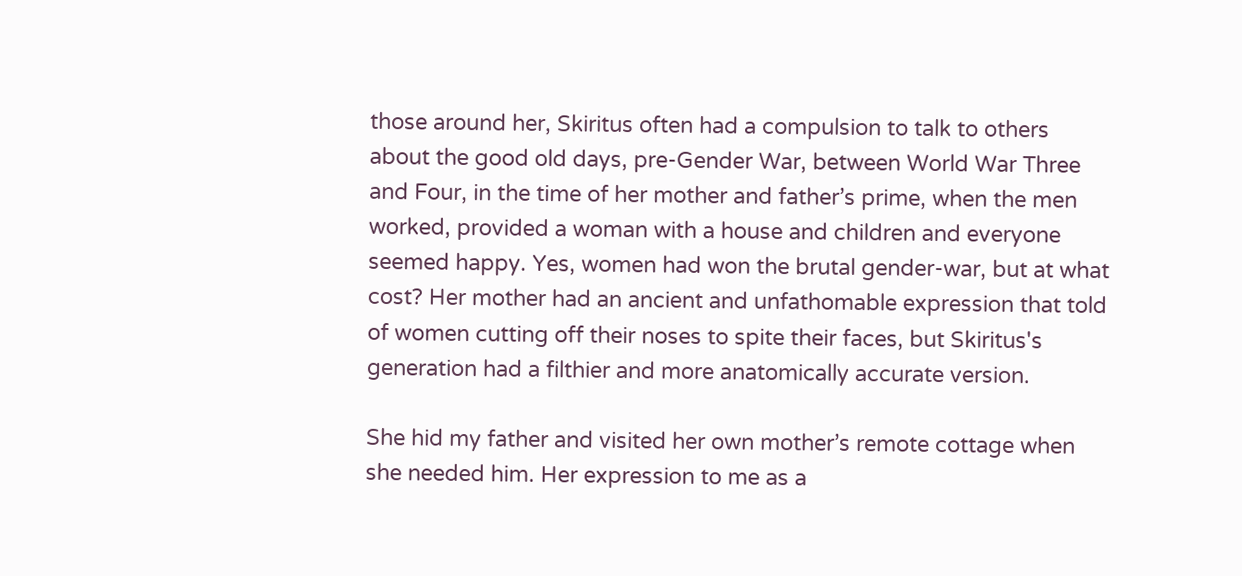those around her, Skiritus often had a compulsion to talk to others about the good old days, pre-Gender War, between World War Three and Four, in the time of her mother and father’s prime, when the men worked, provided a woman with a house and children and everyone seemed happy. Yes, women had won the brutal gender-war, but at what cost? Her mother had an ancient and unfathomable expression that told of women cutting off their noses to spite their faces, but Skiritus's generation had a filthier and more anatomically accurate version.

She hid my father and visited her own mother’s remote cottage when she needed him. Her expression to me as a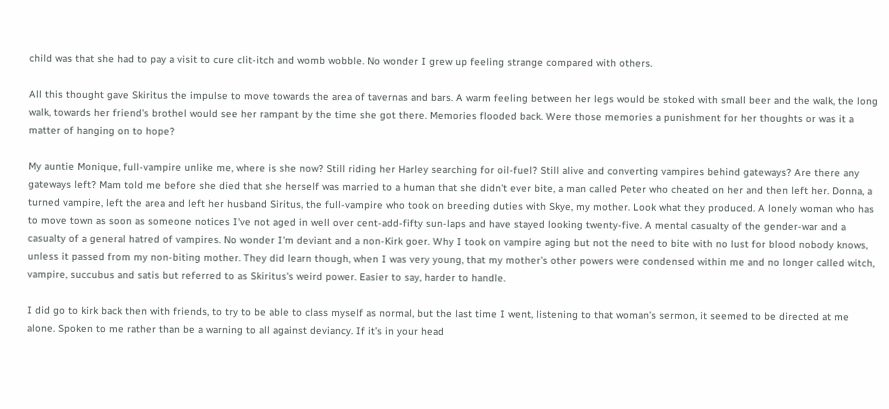child was that she had to pay a visit to cure clit-itch and womb wobble. No wonder I grew up feeling strange compared with others.

All this thought gave Skiritus the impulse to move towards the area of tavernas and bars. A warm feeling between her legs would be stoked with small beer and the walk, the long walk, towards her friend's brothel would see her rampant by the time she got there. Memories flooded back. Were those memories a punishment for her thoughts or was it a matter of hanging on to hope?

My auntie Monique, full-vampire unlike me, where is she now? Still riding her Harley searching for oil-fuel? Still alive and converting vampires behind gateways? Are there any gateways left? Mam told me before she died that she herself was married to a human that she didn't ever bite, a man called Peter who cheated on her and then left her. Donna, a turned vampire, left the area and left her husband Siritus, the full-vampire who took on breeding duties with Skye, my mother. Look what they produced. A lonely woman who has to move town as soon as someone notices I've not aged in well over cent-add-fifty sun-laps and have stayed looking twenty-five. A mental casualty of the gender-war and a casualty of a general hatred of vampires. No wonder I'm deviant and a non-Kirk goer. Why I took on vampire aging but not the need to bite with no lust for blood nobody knows, unless it passed from my non-biting mother. They did learn though, when I was very young, that my mother's other powers were condensed within me and no longer called witch, vampire, succubus and satis but referred to as Skiritus's weird power. Easier to say, harder to handle.

I did go to kirk back then with friends, to try to be able to class myself as normal, but the last time I went, listening to that woman’s sermon, it seemed to be directed at me alone. Spoken to me rather than be a warning to all against deviancy. If it’s in your head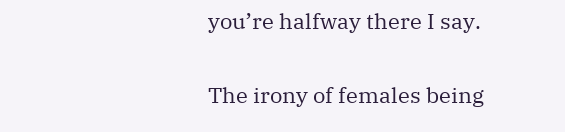you’re halfway there I say.

The irony of females being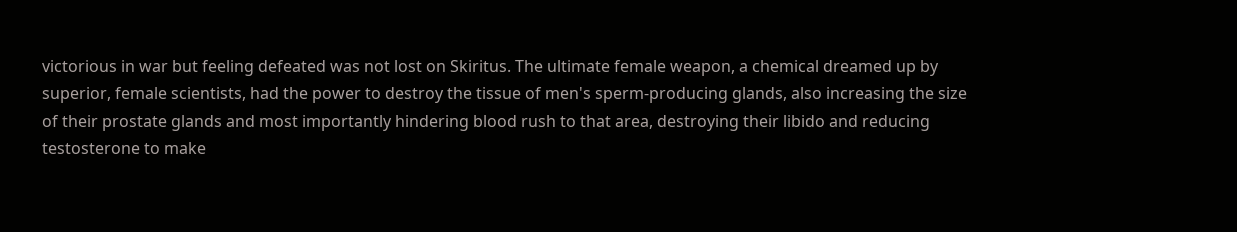victorious in war but feeling defeated was not lost on Skiritus. The ultimate female weapon, a chemical dreamed up by superior, female scientists, had the power to destroy the tissue of men's sperm-producing glands, also increasing the size of their prostate glands and most importantly hindering blood rush to that area, destroying their libido and reducing testosterone to make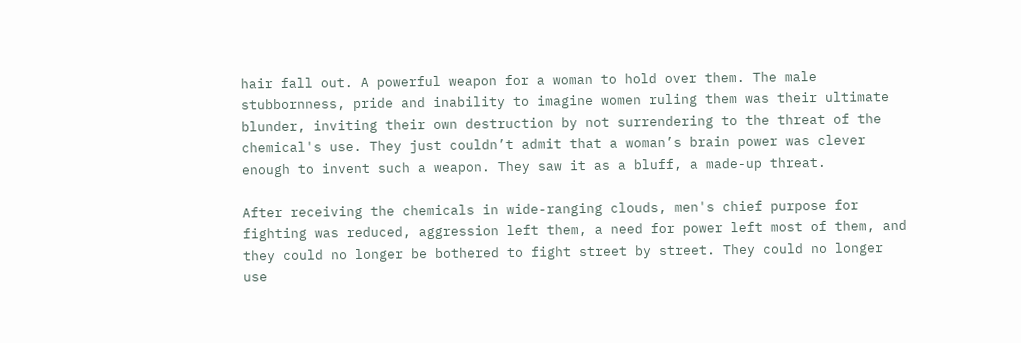hair fall out. A powerful weapon for a woman to hold over them. The male stubbornness, pride and inability to imagine women ruling them was their ultimate blunder, inviting their own destruction by not surrendering to the threat of the chemical's use. They just couldn’t admit that a woman’s brain power was clever enough to invent such a weapon. They saw it as a bluff, a made-up threat.

After receiving the chemicals in wide-ranging clouds, men's chief purpose for fighting was reduced, aggression left them, a need for power left most of them, and they could no longer be bothered to fight street by street. They could no longer use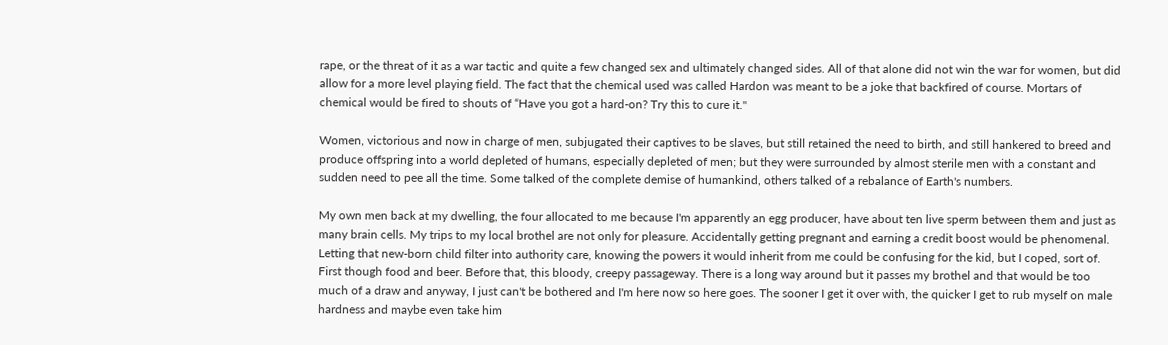rape, or the threat of it as a war tactic and quite a few changed sex and ultimately changed sides. All of that alone did not win the war for women, but did allow for a more level playing field. The fact that the chemical used was called Hardon was meant to be a joke that backfired of course. Mortars of chemical would be fired to shouts of “Have you got a hard-on? Try this to cure it."

Women, victorious and now in charge of men, subjugated their captives to be slaves, but still retained the need to birth, and still hankered to breed and produce offspring into a world depleted of humans, especially depleted of men; but they were surrounded by almost sterile men with a constant and sudden need to pee all the time. Some talked of the complete demise of humankind, others talked of a rebalance of Earth's numbers.

My own men back at my dwelling, the four allocated to me because I'm apparently an egg producer, have about ten live sperm between them and just as many brain cells. My trips to my local brothel are not only for pleasure. Accidentally getting pregnant and earning a credit boost would be phenomenal. Letting that new-born child filter into authority care, knowing the powers it would inherit from me could be confusing for the kid, but I coped, sort of. First though food and beer. Before that, this bloody, creepy passageway. There is a long way around but it passes my brothel and that would be too much of a draw and anyway, I just can't be bothered and I'm here now so here goes. The sooner I get it over with, the quicker I get to rub myself on male hardness and maybe even take him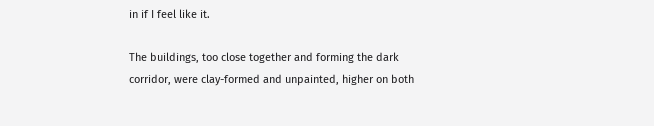in if I feel like it.

The buildings, too close together and forming the dark corridor, were clay-formed and unpainted, higher on both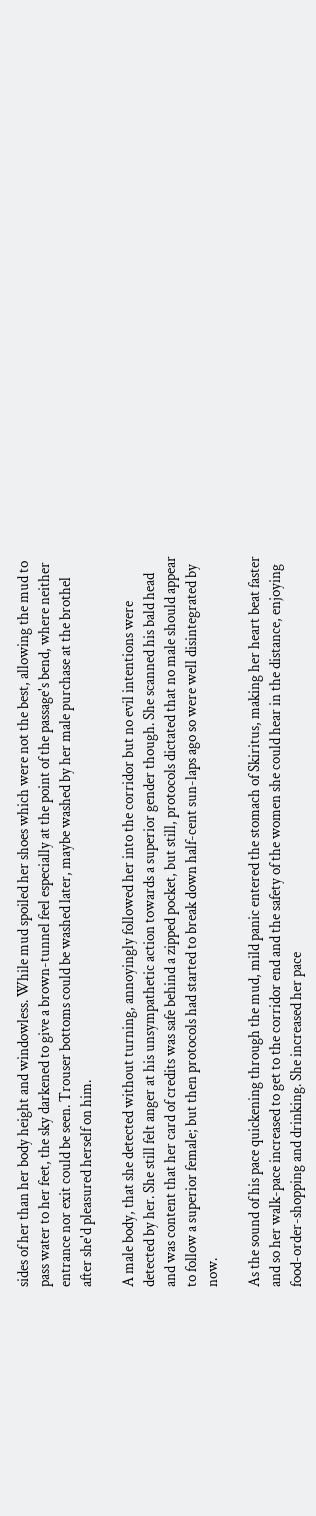sides of her than her body height and windowless. While mud spoiled her shoes which were not the best, allowing the mud to pass water to her feet, the sky darkened to give a brown-tunnel feel especially at the point of the passage's bend, where neither entrance nor exit could be seen. Trouser bottoms could be washed later, maybe washed by her male purchase at the brothel after she'd pleasured herself on him.

A male body, that she detected without turning, annoyingly followed her into the corridor but no evil intentions were detected by her. She still felt anger at his unsympathetic action towards a superior gender though. She scanned his bald head and was content that her card of credits was safe behind a zipped pocket, but still, protocols dictated that no male should appear to follow a superior female; but then protocols had started to break down half-cent sun-laps ago so were well disintegrated by now.

As the sound of his pace quickening through the mud, mild panic entered the stomach of Skiritus, making her heart beat faster and so her walk-pace increased to get to the corridor end and the safety of the women she could hear in the distance, enjoying food-order-shopping and drinking. She increased her pace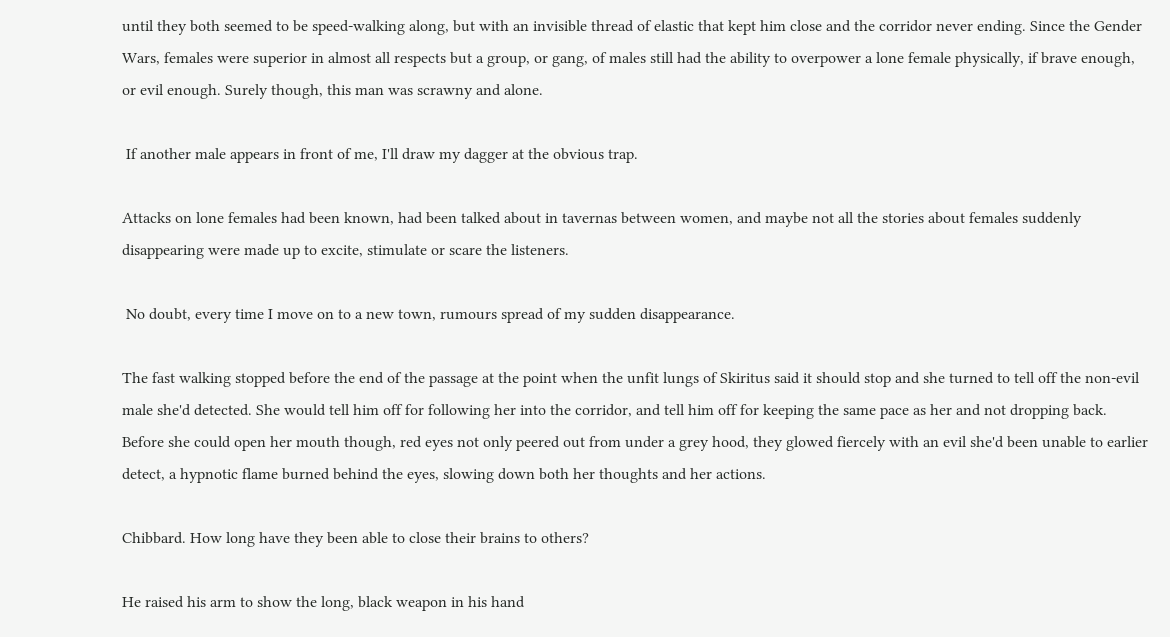until they both seemed to be speed-walking along, but with an invisible thread of elastic that kept him close and the corridor never ending. Since the Gender Wars, females were superior in almost all respects but a group, or gang, of males still had the ability to overpower a lone female physically, if brave enough, or evil enough. Surely though, this man was scrawny and alone.

 If another male appears in front of me, I'll draw my dagger at the obvious trap.

Attacks on lone females had been known, had been talked about in tavernas between women, and maybe not all the stories about females suddenly disappearing were made up to excite, stimulate or scare the listeners.

 No doubt, every time I move on to a new town, rumours spread of my sudden disappearance.

The fast walking stopped before the end of the passage at the point when the unfit lungs of Skiritus said it should stop and she turned to tell off the non-evil male she'd detected. She would tell him off for following her into the corridor, and tell him off for keeping the same pace as her and not dropping back. Before she could open her mouth though, red eyes not only peered out from under a grey hood, they glowed fiercely with an evil she'd been unable to earlier detect, a hypnotic flame burned behind the eyes, slowing down both her thoughts and her actions.

Chibbard. How long have they been able to close their brains to others?

He raised his arm to show the long, black weapon in his hand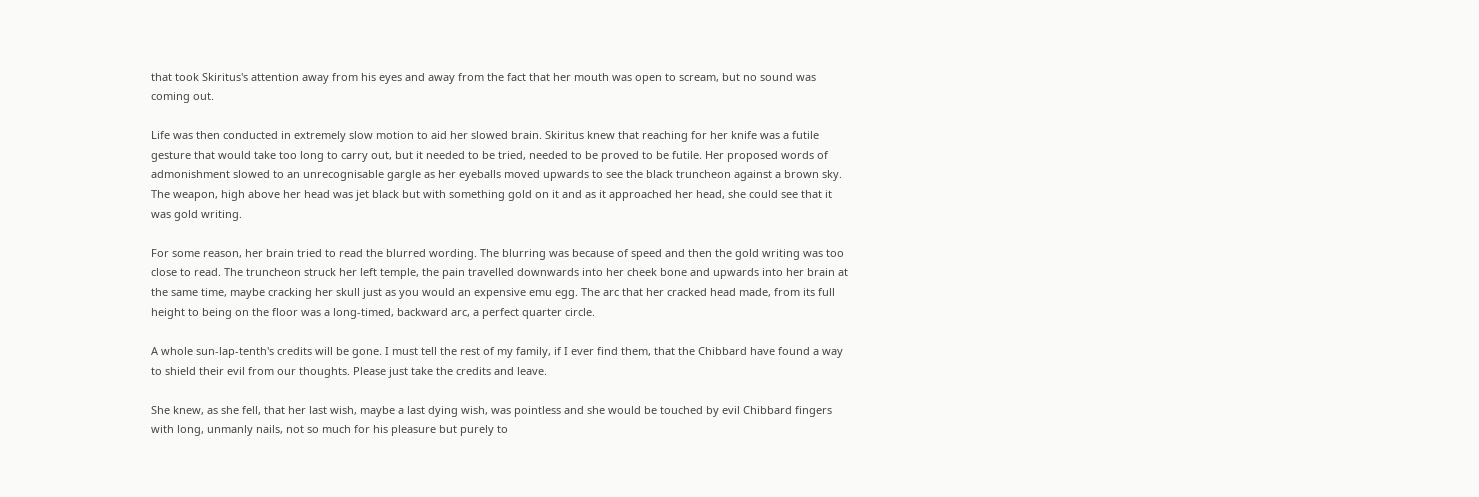that took Skiritus's attention away from his eyes and away from the fact that her mouth was open to scream, but no sound was coming out.

Life was then conducted in extremely slow motion to aid her slowed brain. Skiritus knew that reaching for her knife was a futile gesture that would take too long to carry out, but it needed to be tried, needed to be proved to be futile. Her proposed words of admonishment slowed to an unrecognisable gargle as her eyeballs moved upwards to see the black truncheon against a brown sky. The weapon, high above her head was jet black but with something gold on it and as it approached her head, she could see that it was gold writing.

For some reason, her brain tried to read the blurred wording. The blurring was because of speed and then the gold writing was too close to read. The truncheon struck her left temple, the pain travelled downwards into her cheek bone and upwards into her brain at the same time, maybe cracking her skull just as you would an expensive emu egg. The arc that her cracked head made, from its full height to being on the floor was a long-timed, backward arc, a perfect quarter circle.

A whole sun-lap-tenth's credits will be gone. I must tell the rest of my family, if I ever find them, that the Chibbard have found a way to shield their evil from our thoughts. Please just take the credits and leave.

She knew, as she fell, that her last wish, maybe a last dying wish, was pointless and she would be touched by evil Chibbard fingers with long, unmanly nails, not so much for his pleasure but purely to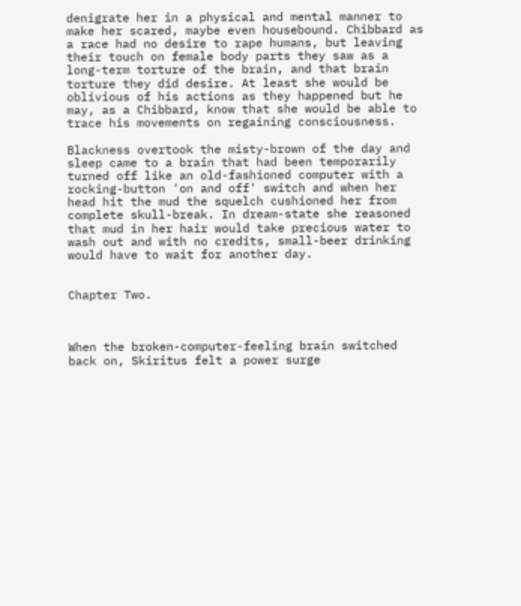denigrate her in a physical and mental manner to make her scared, maybe even housebound. Chibbard as a race had no desire to rape humans, but leaving their touch on female body parts they saw as a long-term torture of the brain, and that brain torture they did desire. At least she would be oblivious of his actions as they happened but he may, as a Chibbard, know that she would be able to trace his movements on regaining consciousness.

Blackness overtook the misty-brown of the day and sleep came to a brain that had been temporarily turned off like an old-fashioned computer with a rocking-button 'on and off' switch and when her head hit the mud the squelch cushioned her from complete skull-break. In dream-state she reasoned that mud in her hair would take precious water to wash out and with no credits, small-beer drinking would have to wait for another day.


Chapter Two.



When the broken-computer-feeling brain switched back on, Skiritus felt a power surge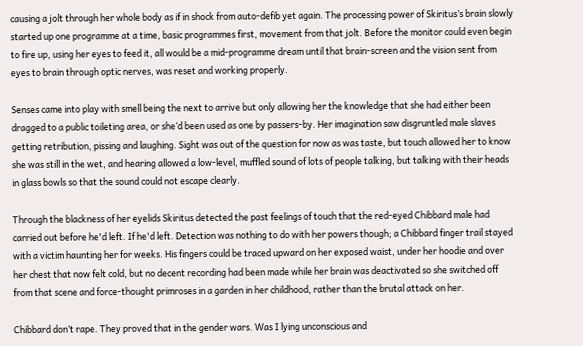causing a jolt through her whole body as if in shock from auto-defib yet again. The processing power of Skiritus’s brain slowly started up one programme at a time, basic programmes first, movement from that jolt. Before the monitor could even begin to fire up, using her eyes to feed it, all would be a mid-programme dream until that brain-screen and the vision sent from eyes to brain through optic nerves, was reset and working properly.

Senses came into play with smell being the next to arrive but only allowing her the knowledge that she had either been dragged to a public toileting area, or she‘d been used as one by passers-by. Her imagination saw disgruntled male slaves getting retribution, pissing and laughing. Sight was out of the question for now as was taste, but touch allowed her to know she was still in the wet, and hearing allowed a low-level, muffled sound of lots of people talking, but talking with their heads in glass bowls so that the sound could not escape clearly.

Through the blackness of her eyelids Skiritus detected the past feelings of touch that the red-eyed Chibbard male had carried out before he'd left. If he'd left. Detection was nothing to do with her powers though; a Chibbard finger trail stayed with a victim haunting her for weeks. His fingers could be traced upward on her exposed waist, under her hoodie and over her chest that now felt cold, but no decent recording had been made while her brain was deactivated so she switched off from that scene and force-thought primroses in a garden in her childhood, rather than the brutal attack on her.

Chibbard don’t rape. They proved that in the gender wars. Was I lying unconscious and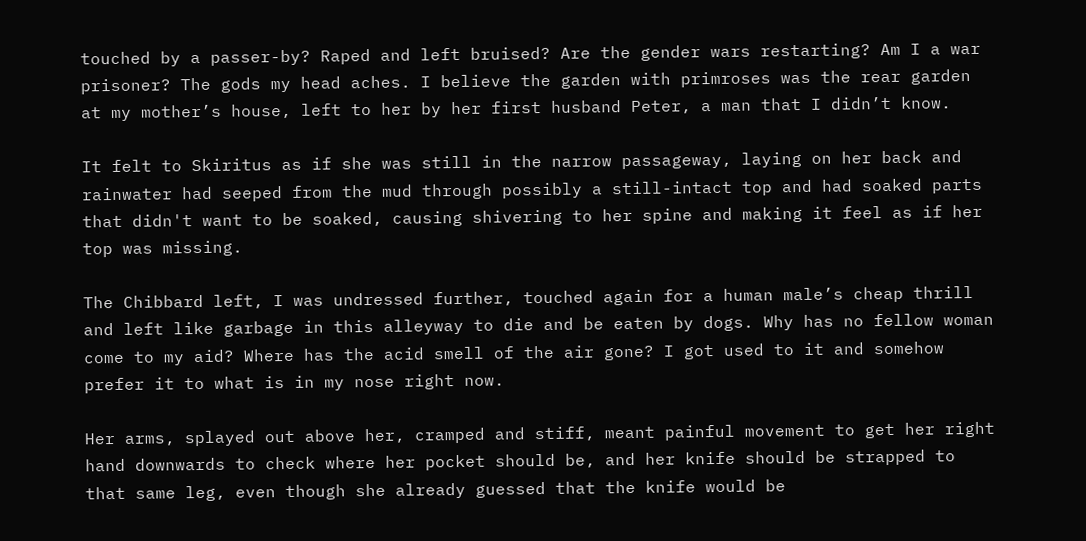touched by a passer-by? Raped and left bruised? Are the gender wars restarting? Am I a war prisoner? The gods my head aches. I believe the garden with primroses was the rear garden at my mother’s house, left to her by her first husband Peter, a man that I didn’t know.

It felt to Skiritus as if she was still in the narrow passageway, laying on her back and rainwater had seeped from the mud through possibly a still-intact top and had soaked parts that didn't want to be soaked, causing shivering to her spine and making it feel as if her top was missing.

The Chibbard left, I was undressed further, touched again for a human male’s cheap thrill and left like garbage in this alleyway to die and be eaten by dogs. Why has no fellow woman come to my aid? Where has the acid smell of the air gone? I got used to it and somehow prefer it to what is in my nose right now.

Her arms, splayed out above her, cramped and stiff, meant painful movement to get her right hand downwards to check where her pocket should be, and her knife should be strapped to that same leg, even though she already guessed that the knife would be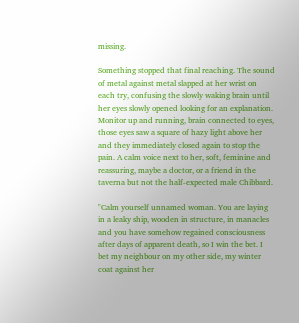missing.

Something stopped that final reaching. The sound of metal against metal slapped at her wrist on each try, confusing the slowly waking brain until her eyes slowly opened looking for an explanation. Monitor up and running, brain connected to eyes, those eyes saw a square of hazy light above her and they immediately closed again to stop the pain. A calm voice next to her, soft, feminine and reassuring, maybe a doctor, or a friend in the taverna but not the half-expected male Chibbard.

"Calm yourself unnamed woman. You are laying in a leaky ship, wooden in structure, in manacles and you have somehow regained consciousness after days of apparent death, so I win the bet. I bet my neighbour on my other side, my winter coat against her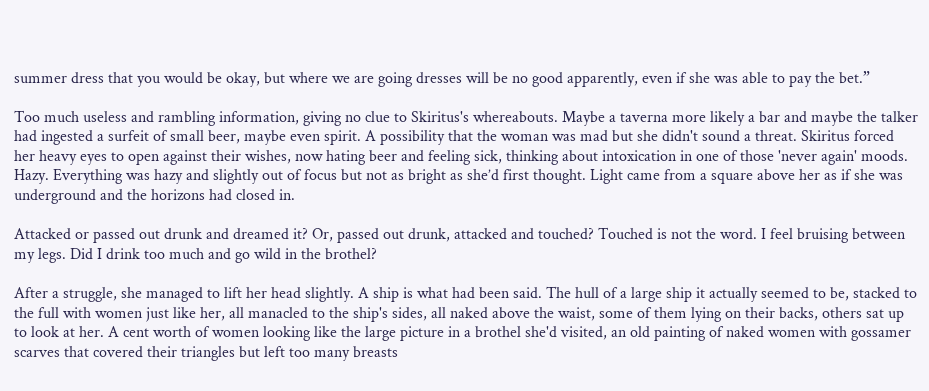summer dress that you would be okay, but where we are going dresses will be no good apparently, even if she was able to pay the bet.”

Too much useless and rambling information, giving no clue to Skiritus's whereabouts. Maybe a taverna more likely a bar and maybe the talker had ingested a surfeit of small beer, maybe even spirit. A possibility that the woman was mad but she didn't sound a threat. Skiritus forced her heavy eyes to open against their wishes, now hating beer and feeling sick, thinking about intoxication in one of those 'never again' moods. Hazy. Everything was hazy and slightly out of focus but not as bright as she’d first thought. Light came from a square above her as if she was underground and the horizons had closed in.

Attacked or passed out drunk and dreamed it? Or, passed out drunk, attacked and touched? Touched is not the word. I feel bruising between my legs. Did I drink too much and go wild in the brothel?

After a struggle, she managed to lift her head slightly. A ship is what had been said. The hull of a large ship it actually seemed to be, stacked to the full with women just like her, all manacled to the ship's sides, all naked above the waist, some of them lying on their backs, others sat up to look at her. A cent worth of women looking like the large picture in a brothel she'd visited, an old painting of naked women with gossamer scarves that covered their triangles but left too many breasts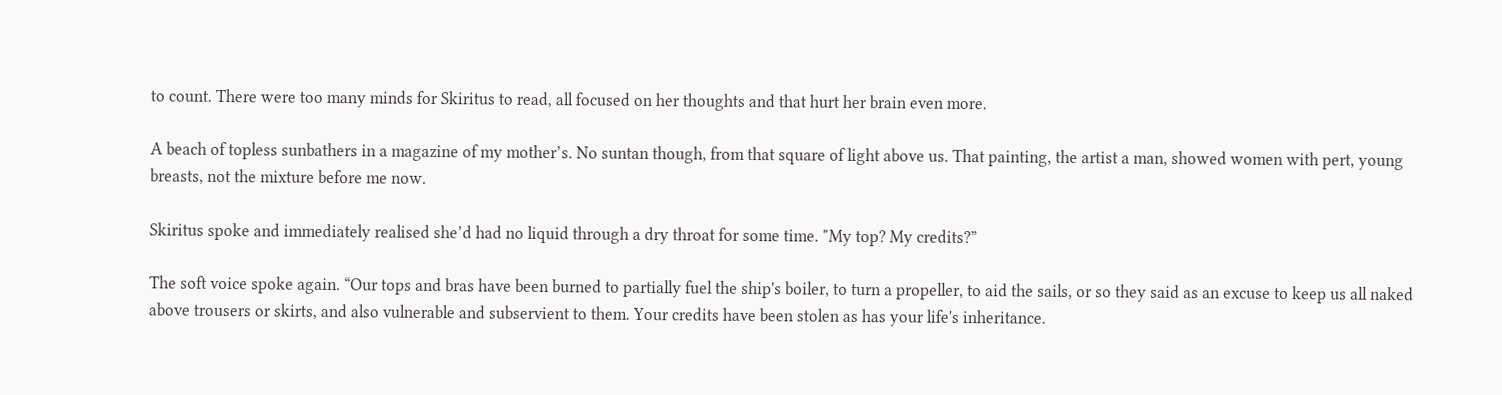to count. There were too many minds for Skiritus to read, all focused on her thoughts and that hurt her brain even more.

A beach of topless sunbathers in a magazine of my mother’s. No suntan though, from that square of light above us. That painting, the artist a man, showed women with pert, young breasts, not the mixture before me now.

Skiritus spoke and immediately realised she’d had no liquid through a dry throat for some time. "My top? My credits?”

The soft voice spoke again. “Our tops and bras have been burned to partially fuel the ship's boiler, to turn a propeller, to aid the sails, or so they said as an excuse to keep us all naked above trousers or skirts, and also vulnerable and subservient to them. Your credits have been stolen as has your life's inheritance.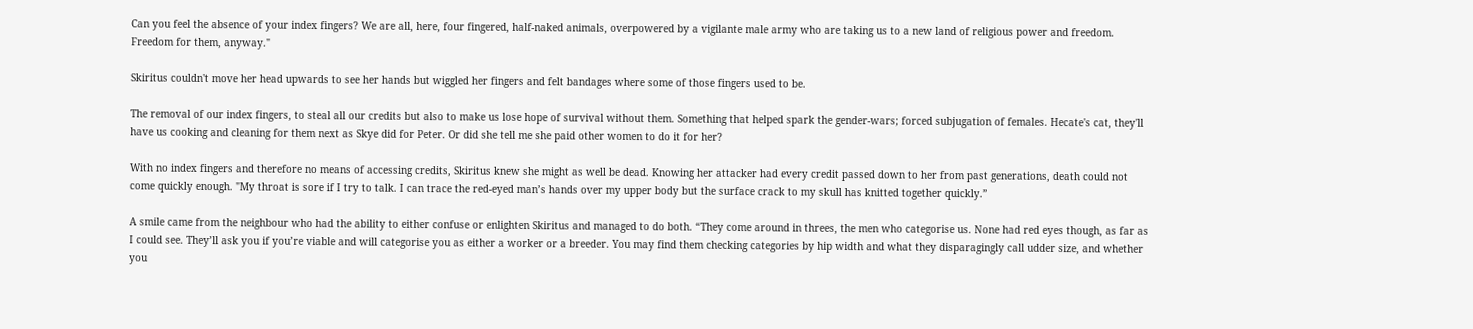Can you feel the absence of your index fingers? We are all, here, four fingered, half-naked animals, overpowered by a vigilante male army who are taking us to a new land of religious power and freedom. Freedom for them, anyway."

Skiritus couldn't move her head upwards to see her hands but wiggled her fingers and felt bandages where some of those fingers used to be.

The removal of our index fingers, to steal all our credits but also to make us lose hope of survival without them. Something that helped spark the gender-wars; forced subjugation of females. Hecate's cat, they'll have us cooking and cleaning for them next as Skye did for Peter. Or did she tell me she paid other women to do it for her?

With no index fingers and therefore no means of accessing credits, Skiritus knew she might as well be dead. Knowing her attacker had every credit passed down to her from past generations, death could not come quickly enough. "My throat is sore if I try to talk. I can trace the red-eyed man’s hands over my upper body but the surface crack to my skull has knitted together quickly.”

A smile came from the neighbour who had the ability to either confuse or enlighten Skiritus and managed to do both. “They come around in threes, the men who categorise us. None had red eyes though, as far as I could see. They’ll ask you if you’re viable and will categorise you as either a worker or a breeder. You may find them checking categories by hip width and what they disparagingly call udder size, and whether you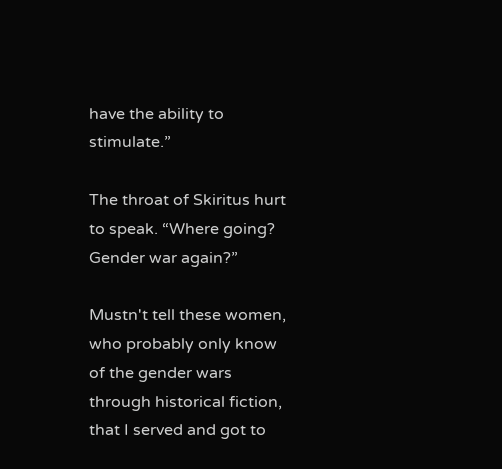have the ability to stimulate.”

The throat of Skiritus hurt to speak. “Where going? Gender war again?”

Mustn't tell these women, who probably only know of the gender wars through historical fiction, that I served and got to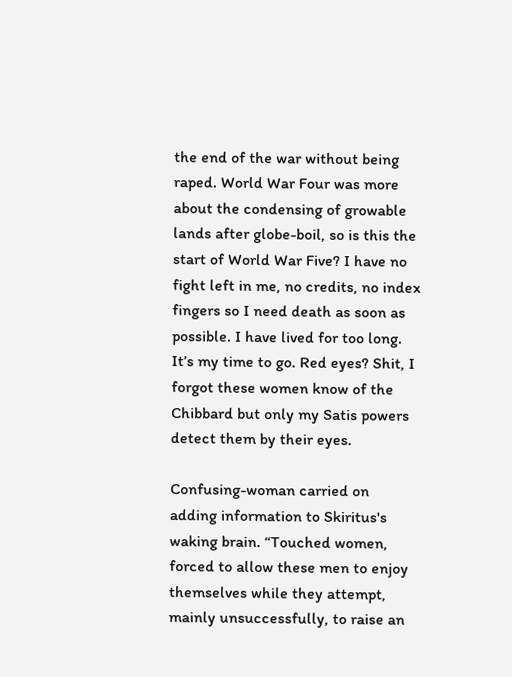the end of the war without being raped. World War Four was more about the condensing of growable lands after globe-boil, so is this the start of World War Five? I have no fight left in me, no credits, no index fingers so I need death as soon as possible. I have lived for too long. It’s my time to go. Red eyes? Shit, I forgot these women know of the Chibbard but only my Satis powers detect them by their eyes.

Confusing-woman carried on adding information to Skiritus's waking brain. “Touched women, forced to allow these men to enjoy themselves while they attempt, mainly unsuccessfully, to raise an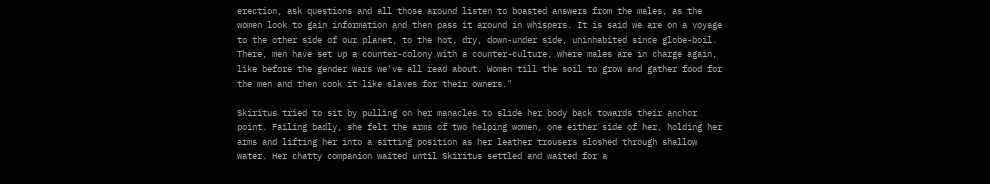erection, ask questions and all those around listen to boasted answers from the males, as the women look to gain information and then pass it around in whispers. It is said we are on a voyage to the other side of our planet, to the hot, dry, down-under side, uninhabited since globe-boil. There, men have set up a counter-colony with a counter-culture, where males are in charge again, like before the gender wars we've all read about. Women till the soil to grow and gather food for the men and then cook it like slaves for their owners."

Skiritus tried to sit by pulling on her manacles to slide her body back towards their anchor point. Failing badly, she felt the arms of two helping women, one either side of her, holding her arms and lifting her into a sitting position as her leather trousers sloshed through shallow water. Her chatty companion waited until Skiritus settled and waited for a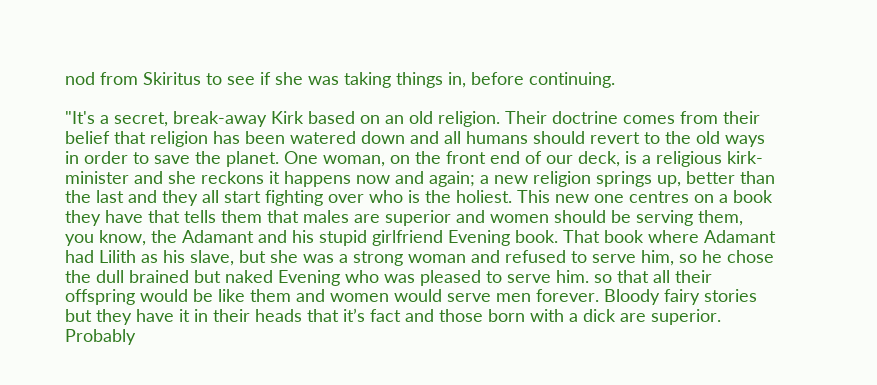nod from Skiritus to see if she was taking things in, before continuing.

"It's a secret, break-away Kirk based on an old religion. Their doctrine comes from their belief that religion has been watered down and all humans should revert to the old ways in order to save the planet. One woman, on the front end of our deck, is a religious kirk-minister and she reckons it happens now and again; a new religion springs up, better than the last and they all start fighting over who is the holiest. This new one centres on a book they have that tells them that males are superior and women should be serving them, you know, the Adamant and his stupid girlfriend Evening book. That book where Adamant had Lilith as his slave, but she was a strong woman and refused to serve him, so he chose the dull brained but naked Evening who was pleased to serve him. so that all their offspring would be like them and women would serve men forever. Bloody fairy stories but they have it in their heads that it’s fact and those born with a dick are superior. Probably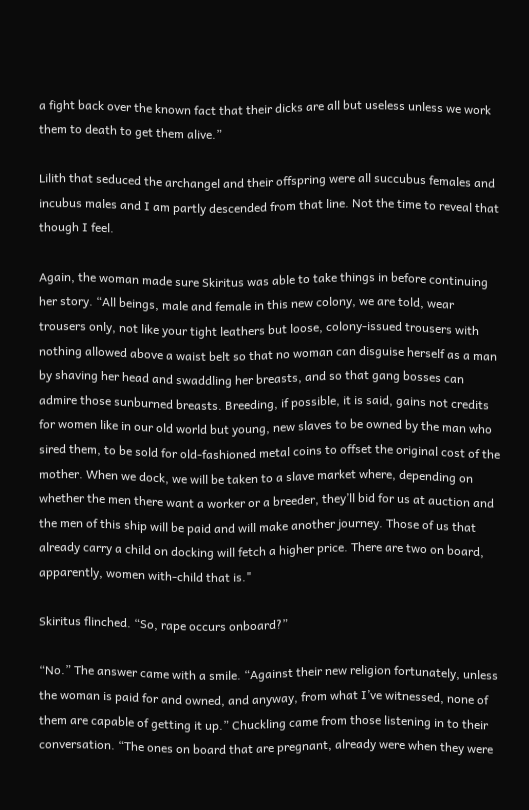a fight back over the known fact that their dicks are all but useless unless we work them to death to get them alive.”

Lilith that seduced the archangel and their offspring were all succubus females and incubus males and I am partly descended from that line. Not the time to reveal that though I feel.

Again, the woman made sure Skiritus was able to take things in before continuing her story. “All beings, male and female in this new colony, we are told, wear trousers only, not like your tight leathers but loose, colony-issued trousers with nothing allowed above a waist belt so that no woman can disguise herself as a man by shaving her head and swaddling her breasts, and so that gang bosses can admire those sunburned breasts. Breeding, if possible, it is said, gains not credits for women like in our old world but young, new slaves to be owned by the man who sired them, to be sold for old-fashioned metal coins to offset the original cost of the mother. When we dock, we will be taken to a slave market where, depending on whether the men there want a worker or a breeder, they’ll bid for us at auction and the men of this ship will be paid and will make another journey. Those of us that already carry a child on docking will fetch a higher price. There are two on board, apparently, women with-child that is."

Skiritus flinched. “So, rape occurs onboard?”

“No.” The answer came with a smile. “Against their new religion fortunately, unless the woman is paid for and owned, and anyway, from what I’ve witnessed, none of them are capable of getting it up.” Chuckling came from those listening in to their conversation. “The ones on board that are pregnant, already were when they were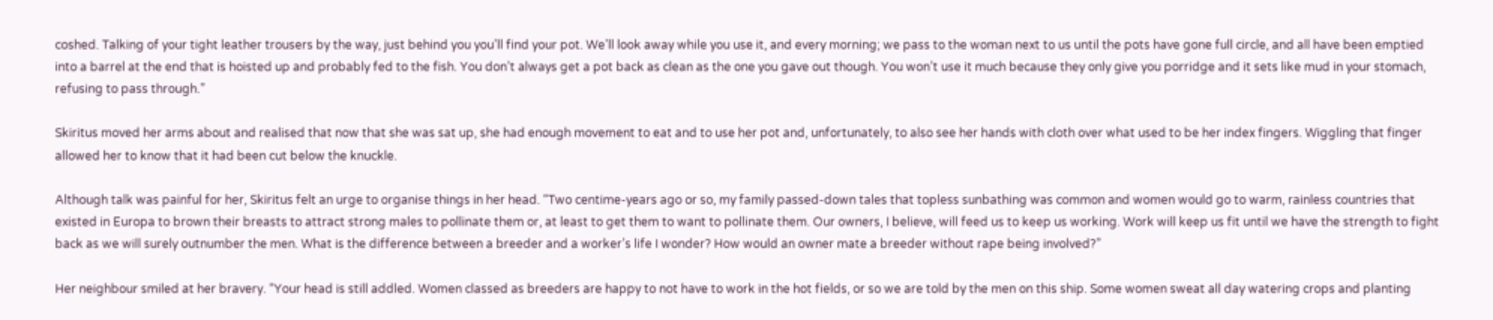coshed. Talking of your tight leather trousers by the way, just behind you you’ll find your pot. We’ll look away while you use it, and every morning; we pass to the woman next to us until the pots have gone full circle, and all have been emptied into a barrel at the end that is hoisted up and probably fed to the fish. You don’t always get a pot back as clean as the one you gave out though. You won’t use it much because they only give you porridge and it sets like mud in your stomach, refusing to pass through.”

Skiritus moved her arms about and realised that now that she was sat up, she had enough movement to eat and to use her pot and, unfortunately, to also see her hands with cloth over what used to be her index fingers. Wiggling that finger allowed her to know that it had been cut below the knuckle.

Although talk was painful for her, Skiritus felt an urge to organise things in her head. “Two centime-years ago or so, my family passed-down tales that topless sunbathing was common and women would go to warm, rainless countries that existed in Europa to brown their breasts to attract strong males to pollinate them or, at least to get them to want to pollinate them. Our owners, I believe, will feed us to keep us working. Work will keep us fit until we have the strength to fight back as we will surely outnumber the men. What is the difference between a breeder and a worker’s life I wonder? How would an owner mate a breeder without rape being involved?”

Her neighbour smiled at her bravery. “Your head is still addled. Women classed as breeders are happy to not have to work in the hot fields, or so we are told by the men on this ship. Some women sweat all day watering crops and planting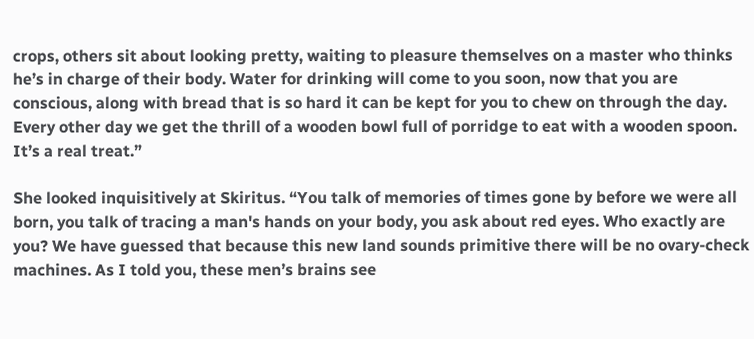crops, others sit about looking pretty, waiting to pleasure themselves on a master who thinks he’s in charge of their body. Water for drinking will come to you soon, now that you are conscious, along with bread that is so hard it can be kept for you to chew on through the day. Every other day we get the thrill of a wooden bowl full of porridge to eat with a wooden spoon. It’s a real treat.”

She looked inquisitively at Skiritus. “You talk of memories of times gone by before we were all born, you talk of tracing a man's hands on your body, you ask about red eyes. Who exactly are you? We have guessed that because this new land sounds primitive there will be no ovary-check machines. As I told you, these men’s brains see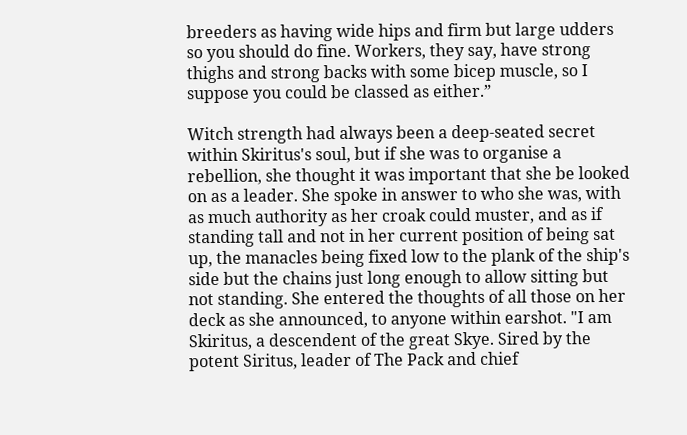breeders as having wide hips and firm but large udders so you should do fine. Workers, they say, have strong thighs and strong backs with some bicep muscle, so I suppose you could be classed as either.”

Witch strength had always been a deep-seated secret within Skiritus's soul, but if she was to organise a rebellion, she thought it was important that she be looked on as a leader. She spoke in answer to who she was, with as much authority as her croak could muster, and as if standing tall and not in her current position of being sat up, the manacles being fixed low to the plank of the ship's side but the chains just long enough to allow sitting but not standing. She entered the thoughts of all those on her deck as she announced, to anyone within earshot. "I am Skiritus, a descendent of the great Skye. Sired by the potent Siritus, leader of The Pack and chief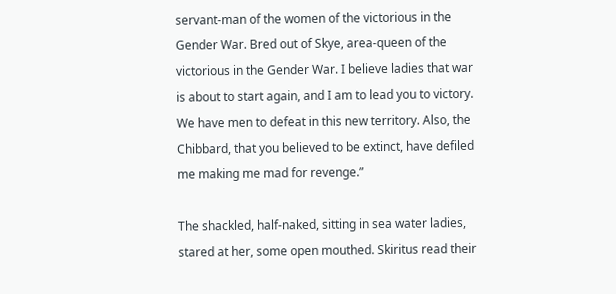servant-man of the women of the victorious in the Gender War. Bred out of Skye, area-queen of the victorious in the Gender War. I believe ladies that war is about to start again, and I am to lead you to victory. We have men to defeat in this new territory. Also, the Chibbard, that you believed to be extinct, have defiled me making me mad for revenge.”

The shackled, half-naked, sitting in sea water ladies, stared at her, some open mouthed. Skiritus read their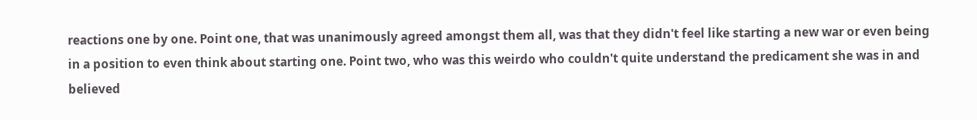reactions one by one. Point one, that was unanimously agreed amongst them all, was that they didn't feel like starting a new war or even being in a position to even think about starting one. Point two, who was this weirdo who couldn't quite understand the predicament she was in and believed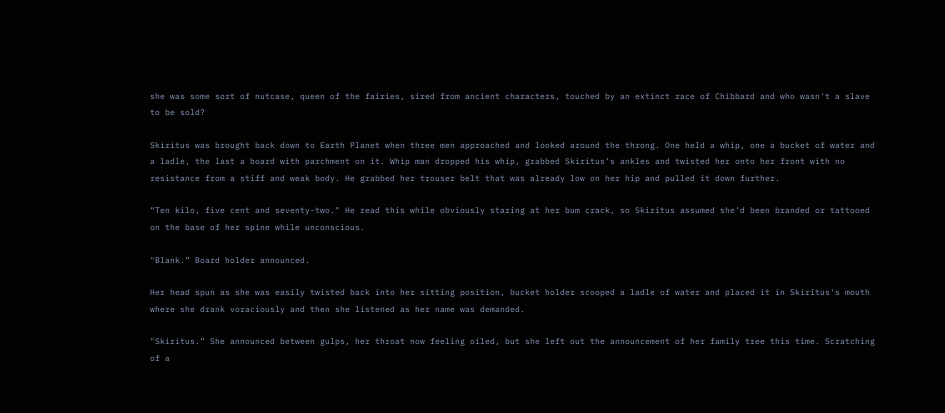she was some sort of nutcase, queen of the fairies, sired from ancient characters, touched by an extinct race of Chibbard and who wasn't a slave to be sold?

Skiritus was brought back down to Earth Planet when three men approached and looked around the throng. One held a whip, one a bucket of water and a ladle, the last a board with parchment on it. Whip man dropped his whip, grabbed Skiritus’s ankles and twisted her onto her front with no resistance from a stiff and weak body. He grabbed her trouser belt that was already low on her hip and pulled it down further.

“Ten kilo, five cent and seventy-two." He read this while obviously staring at her bum crack, so Skiritus assumed she'd been branded or tattooed on the base of her spine while unconscious.

"Blank.” Board holder announced.

Her head spun as she was easily twisted back into her sitting position, bucket holder scooped a ladle of water and placed it in Skiritus's mouth where she drank voraciously and then she listened as her name was demanded.

"Skiritus.” She announced between gulps, her throat now feeling oiled, but she left out the announcement of her family tree this time. Scratching of a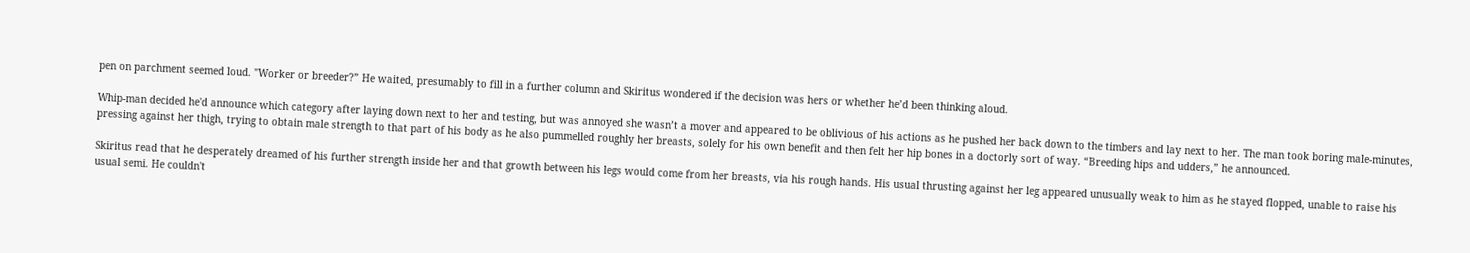pen on parchment seemed loud. "Worker or breeder?” He waited, presumably to fill in a further column and Skiritus wondered if the decision was hers or whether he’d been thinking aloud.

Whip-man decided he'd announce which category after laying down next to her and testing, but was annoyed she wasn’t a mover and appeared to be oblivious of his actions as he pushed her back down to the timbers and lay next to her. The man took boring male-minutes, pressing against her thigh, trying to obtain male strength to that part of his body as he also pummelled roughly her breasts, solely for his own benefit and then felt her hip bones in a doctorly sort of way. “Breeding hips and udders,” he announced.

Skiritus read that he desperately dreamed of his further strength inside her and that growth between his legs would come from her breasts, via his rough hands. His usual thrusting against her leg appeared unusually weak to him as he stayed flopped, unable to raise his usual semi. He couldn't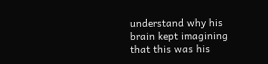understand why his brain kept imagining that this was his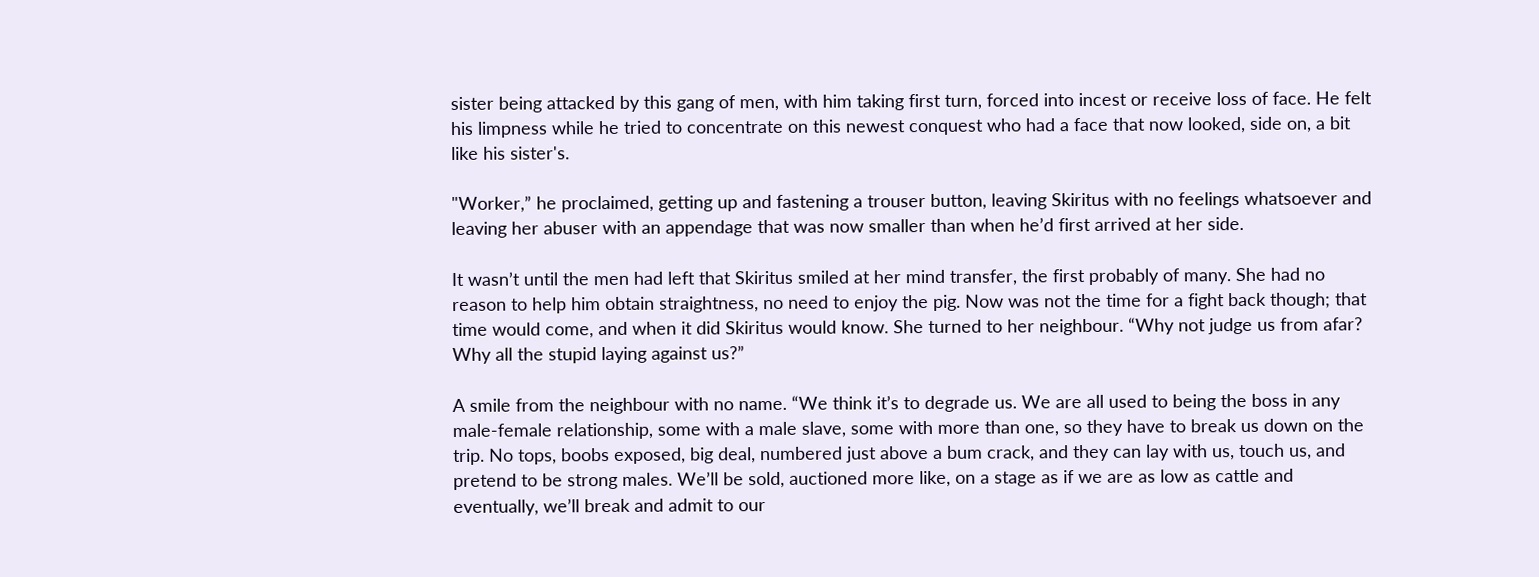sister being attacked by this gang of men, with him taking first turn, forced into incest or receive loss of face. He felt his limpness while he tried to concentrate on this newest conquest who had a face that now looked, side on, a bit like his sister's.

"Worker,” he proclaimed, getting up and fastening a trouser button, leaving Skiritus with no feelings whatsoever and leaving her abuser with an appendage that was now smaller than when he’d first arrived at her side.

It wasn’t until the men had left that Skiritus smiled at her mind transfer, the first probably of many. She had no reason to help him obtain straightness, no need to enjoy the pig. Now was not the time for a fight back though; that time would come, and when it did Skiritus would know. She turned to her neighbour. “Why not judge us from afar? Why all the stupid laying against us?”

A smile from the neighbour with no name. “We think it’s to degrade us. We are all used to being the boss in any male-female relationship, some with a male slave, some with more than one, so they have to break us down on the trip. No tops, boobs exposed, big deal, numbered just above a bum crack, and they can lay with us, touch us, and pretend to be strong males. We’ll be sold, auctioned more like, on a stage as if we are as low as cattle and eventually, we’ll break and admit to our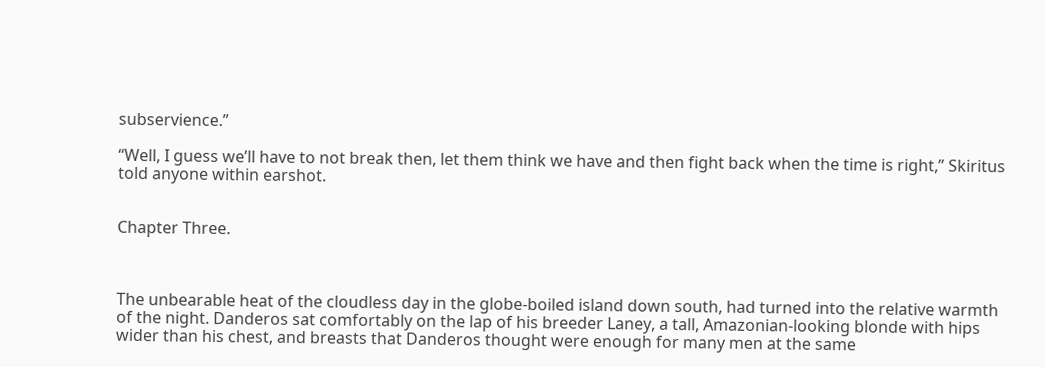subservience.”

“Well, I guess we’ll have to not break then, let them think we have and then fight back when the time is right,” Skiritus told anyone within earshot.


Chapter Three.



The unbearable heat of the cloudless day in the globe-boiled island down south, had turned into the relative warmth of the night. Danderos sat comfortably on the lap of his breeder Laney, a tall, Amazonian-looking blonde with hips wider than his chest, and breasts that Danderos thought were enough for many men at the same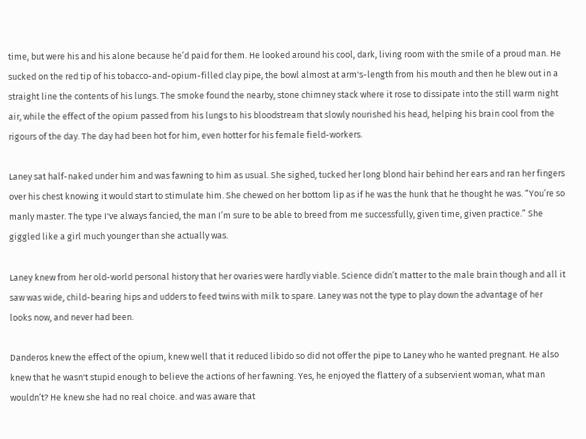time, but were his and his alone because he’d paid for them. He looked around his cool, dark, living room with the smile of a proud man. He sucked on the red tip of his tobacco-and-opium-filled clay pipe, the bowl almost at arm's-length from his mouth and then he blew out in a straight line the contents of his lungs. The smoke found the nearby, stone chimney stack where it rose to dissipate into the still warm night air, while the effect of the opium passed from his lungs to his bloodstream that slowly nourished his head, helping his brain cool from the rigours of the day. The day had been hot for him, even hotter for his female field-workers.

Laney sat half-naked under him and was fawning to him as usual. She sighed, tucked her long blond hair behind her ears and ran her fingers over his chest knowing it would start to stimulate him. She chewed on her bottom lip as if he was the hunk that he thought he was. “You’re so manly master. The type I've always fancied, the man I’m sure to be able to breed from me successfully, given time, given practice.” She giggled like a girl much younger than she actually was.

Laney knew from her old-world personal history that her ovaries were hardly viable. Science didn’t matter to the male brain though and all it saw was wide, child-bearing hips and udders to feed twins with milk to spare. Laney was not the type to play down the advantage of her looks now, and never had been.

Danderos knew the effect of the opium, knew well that it reduced libido so did not offer the pipe to Laney who he wanted pregnant. He also knew that he wasn't stupid enough to believe the actions of her fawning. Yes, he enjoyed the flattery of a subservient woman, what man wouldn’t? He knew she had no real choice. and was aware that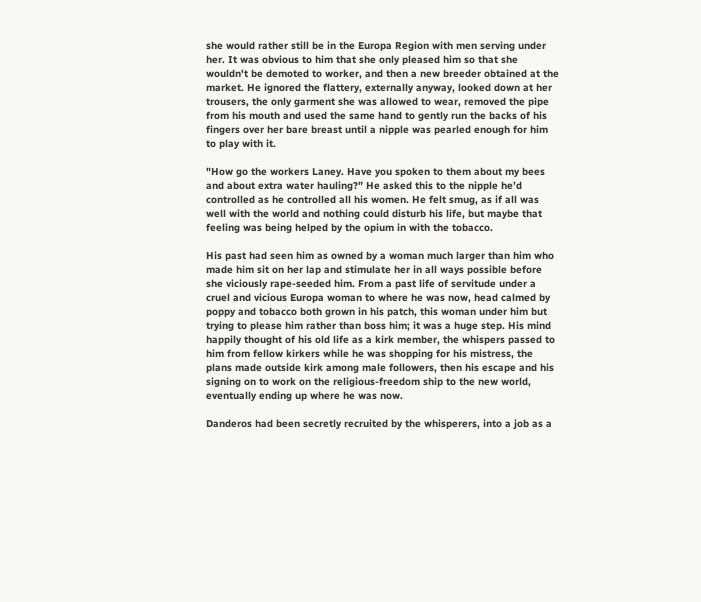she would rather still be in the Europa Region with men serving under her. It was obvious to him that she only pleased him so that she wouldn't be demoted to worker, and then a new breeder obtained at the market. He ignored the flattery, externally anyway, looked down at her trousers, the only garment she was allowed to wear, removed the pipe from his mouth and used the same hand to gently run the backs of his fingers over her bare breast until a nipple was pearled enough for him to play with it.

"How go the workers Laney. Have you spoken to them about my bees and about extra water hauling?” He asked this to the nipple he’d controlled as he controlled all his women. He felt smug, as if all was well with the world and nothing could disturb his life, but maybe that feeling was being helped by the opium in with the tobacco.

His past had seen him as owned by a woman much larger than him who made him sit on her lap and stimulate her in all ways possible before she viciously rape-seeded him. From a past life of servitude under a cruel and vicious Europa woman to where he was now, head calmed by poppy and tobacco both grown in his patch, this woman under him but trying to please him rather than boss him; it was a huge step. His mind happily thought of his old life as a kirk member, the whispers passed to him from fellow kirkers while he was shopping for his mistress, the plans made outside kirk among male followers, then his escape and his signing on to work on the religious-freedom ship to the new world, eventually ending up where he was now.

Danderos had been secretly recruited by the whisperers, into a job as a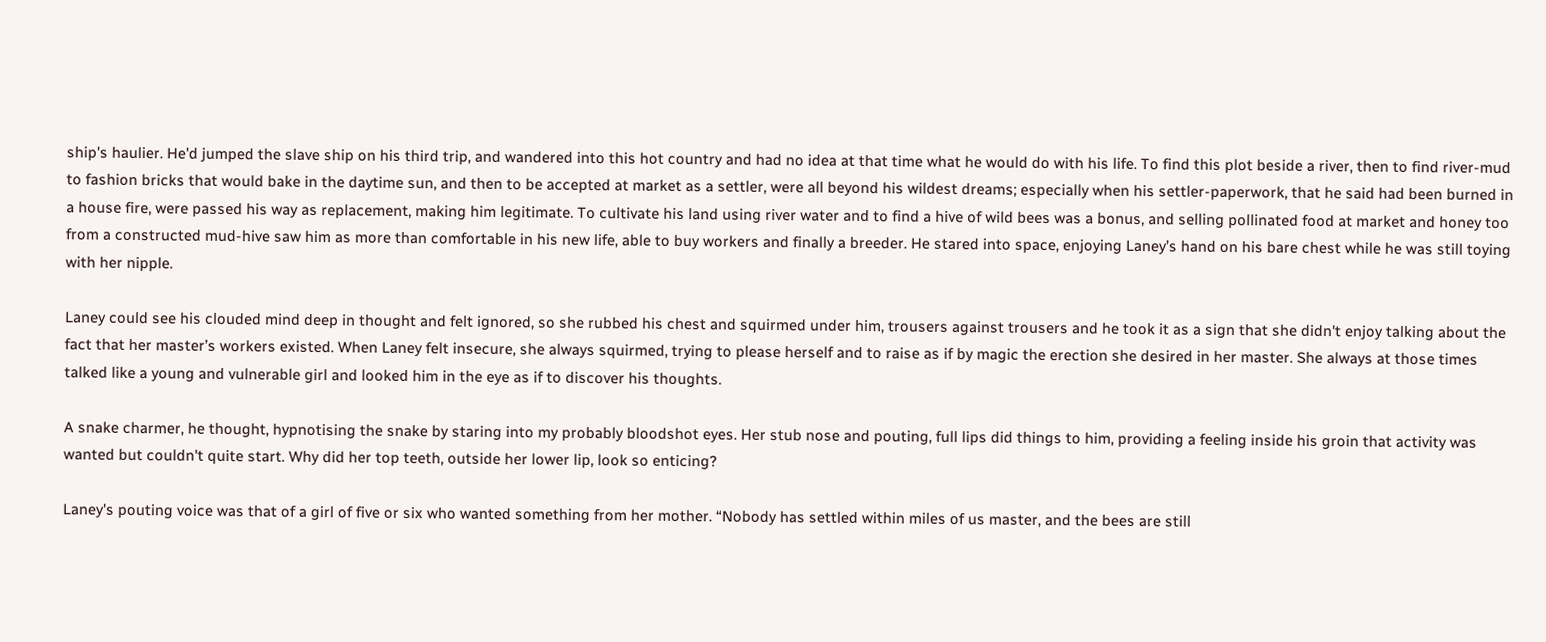ship's haulier. He'd jumped the slave ship on his third trip, and wandered into this hot country and had no idea at that time what he would do with his life. To find this plot beside a river, then to find river-mud to fashion bricks that would bake in the daytime sun, and then to be accepted at market as a settler, were all beyond his wildest dreams; especially when his settler-paperwork, that he said had been burned in a house fire, were passed his way as replacement, making him legitimate. To cultivate his land using river water and to find a hive of wild bees was a bonus, and selling pollinated food at market and honey too from a constructed mud-hive saw him as more than comfortable in his new life, able to buy workers and finally a breeder. He stared into space, enjoying Laney’s hand on his bare chest while he was still toying with her nipple.

Laney could see his clouded mind deep in thought and felt ignored, so she rubbed his chest and squirmed under him, trousers against trousers and he took it as a sign that she didn't enjoy talking about the fact that her master’s workers existed. When Laney felt insecure, she always squirmed, trying to please herself and to raise as if by magic the erection she desired in her master. She always at those times talked like a young and vulnerable girl and looked him in the eye as if to discover his thoughts.

A snake charmer, he thought, hypnotising the snake by staring into my probably bloodshot eyes. Her stub nose and pouting, full lips did things to him, providing a feeling inside his groin that activity was wanted but couldn't quite start. Why did her top teeth, outside her lower lip, look so enticing?

Laney's pouting voice was that of a girl of five or six who wanted something from her mother. “Nobody has settled within miles of us master, and the bees are still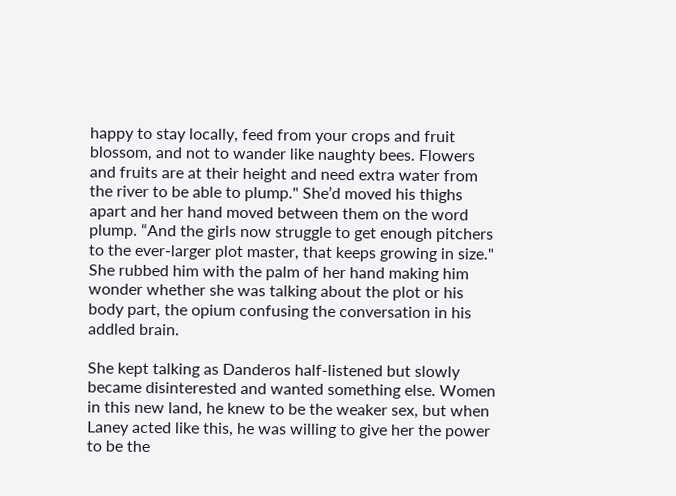happy to stay locally, feed from your crops and fruit blossom, and not to wander like naughty bees. Flowers and fruits are at their height and need extra water from the river to be able to plump." She’d moved his thighs apart and her hand moved between them on the word plump. “And the girls now struggle to get enough pitchers to the ever-larger plot master, that keeps growing in size." She rubbed him with the palm of her hand making him wonder whether she was talking about the plot or his body part, the opium confusing the conversation in his addled brain.

She kept talking as Danderos half-listened but slowly became disinterested and wanted something else. Women in this new land, he knew to be the weaker sex, but when Laney acted like this, he was willing to give her the power to be the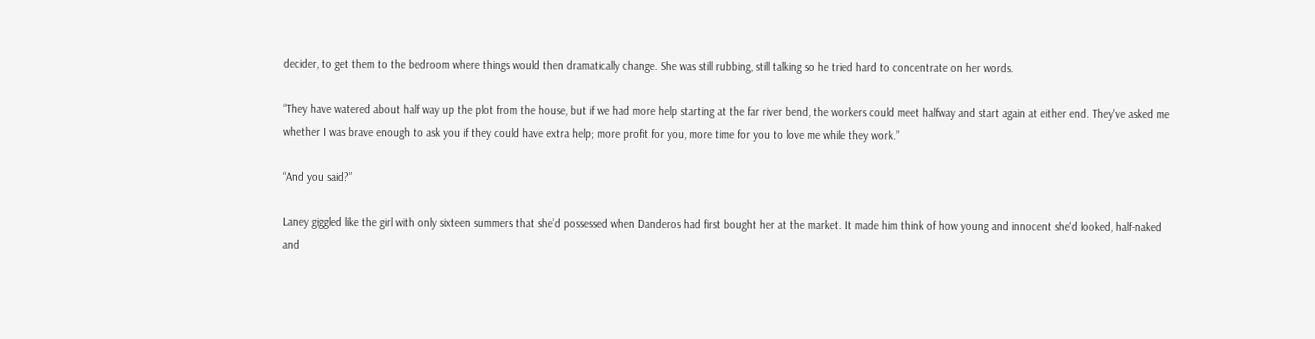decider, to get them to the bedroom where things would then dramatically change. She was still rubbing, still talking so he tried hard to concentrate on her words.

“They have watered about half way up the plot from the house, but if we had more help starting at the far river bend, the workers could meet halfway and start again at either end. They've asked me whether I was brave enough to ask you if they could have extra help; more profit for you, more time for you to love me while they work.”

“And you said?”

Laney giggled like the girl with only sixteen summers that she’d possessed when Danderos had first bought her at the market. It made him think of how young and innocent she'd looked, half-naked and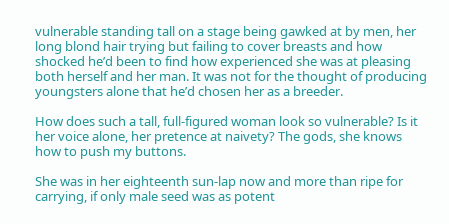vulnerable standing tall on a stage being gawked at by men, her long blond hair trying but failing to cover breasts and how shocked he’d been to find how experienced she was at pleasing both herself and her man. It was not for the thought of producing youngsters alone that he’d chosen her as a breeder.

How does such a tall, full-figured woman look so vulnerable? Is it her voice alone, her pretence at naivety? The gods, she knows how to push my buttons.

She was in her eighteenth sun-lap now and more than ripe for carrying, if only male seed was as potent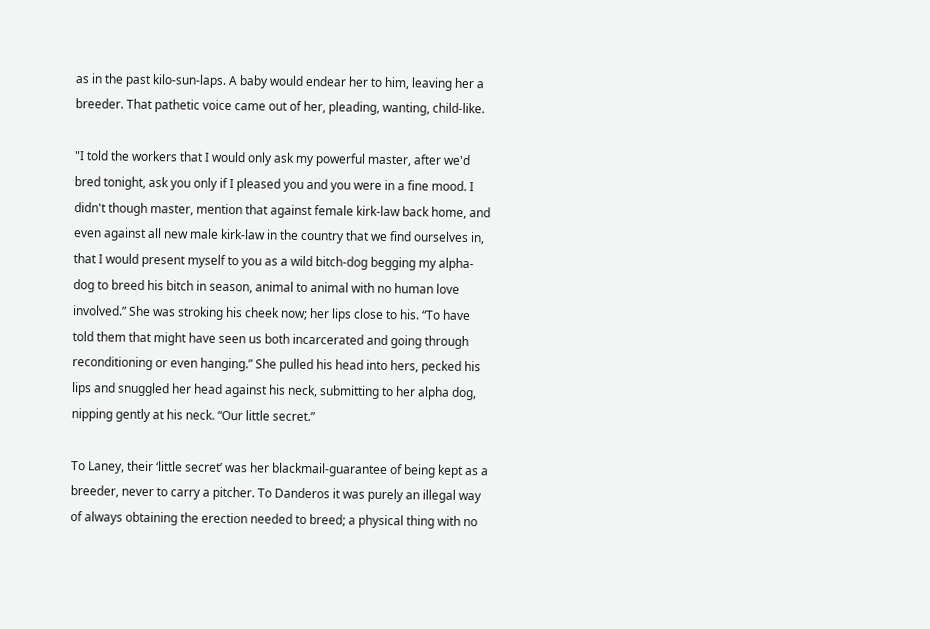as in the past kilo-sun-laps. A baby would endear her to him, leaving her a breeder. That pathetic voice came out of her, pleading, wanting, child-like.

"I told the workers that I would only ask my powerful master, after we'd bred tonight, ask you only if I pleased you and you were in a fine mood. I didn't though master, mention that against female kirk-law back home, and even against all new male kirk-law in the country that we find ourselves in, that I would present myself to you as a wild bitch-dog begging my alpha-dog to breed his bitch in season, animal to animal with no human love involved.” She was stroking his cheek now; her lips close to his. “To have told them that might have seen us both incarcerated and going through reconditioning or even hanging.” She pulled his head into hers, pecked his lips and snuggled her head against his neck, submitting to her alpha dog, nipping gently at his neck. “Our little secret.”

To Laney, their ‘little secret’ was her blackmail-guarantee of being kept as a breeder, never to carry a pitcher. To Danderos it was purely an illegal way of always obtaining the erection needed to breed; a physical thing with no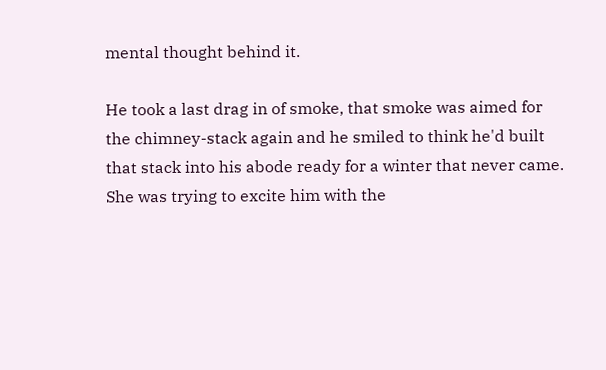mental thought behind it.

He took a last drag in of smoke, that smoke was aimed for the chimney-stack again and he smiled to think he'd built that stack into his abode ready for a winter that never came. She was trying to excite him with the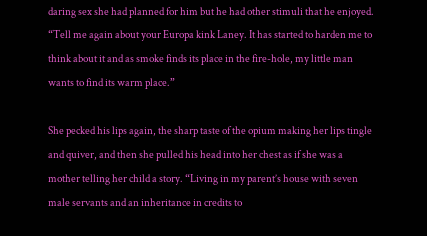daring sex she had planned for him but he had other stimuli that he enjoyed. “Tell me again about your Europa kink Laney. It has started to harden me to think about it and as smoke finds its place in the fire-hole, my little man wants to find its warm place.”

She pecked his lips again, the sharp taste of the opium making her lips tingle and quiver, and then she pulled his head into her chest as if she was a mother telling her child a story. “Living in my parent’s house with seven male servants and an inheritance in credits to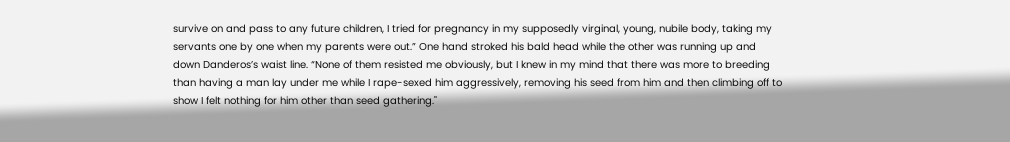survive on and pass to any future children, I tried for pregnancy in my supposedly virginal, young, nubile body, taking my servants one by one when my parents were out.” One hand stroked his bald head while the other was running up and down Danderos’s waist line. “None of them resisted me obviously, but I knew in my mind that there was more to breeding than having a man lay under me while I rape-sexed him aggressively, removing his seed from him and then climbing off to show I felt nothing for him other than seed gathering."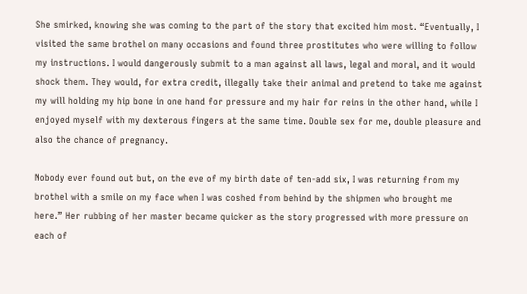She smirked, knowing she was coming to the part of the story that excited him most. “Eventually, I visited the same brothel on many occasions and found three prostitutes who were willing to follow my instructions. I would dangerously submit to a man against all laws, legal and moral, and it would shock them. They would, for extra credit, illegally take their animal and pretend to take me against my will holding my hip bone in one hand for pressure and my hair for reins in the other hand, while I enjoyed myself with my dexterous fingers at the same time. Double sex for me, double pleasure and also the chance of pregnancy.

Nobody ever found out but, on the eve of my birth date of ten-add six, I was returning from my brothel with a smile on my face when I was coshed from behind by the shipmen who brought me here.” Her rubbing of her master became quicker as the story progressed with more pressure on each of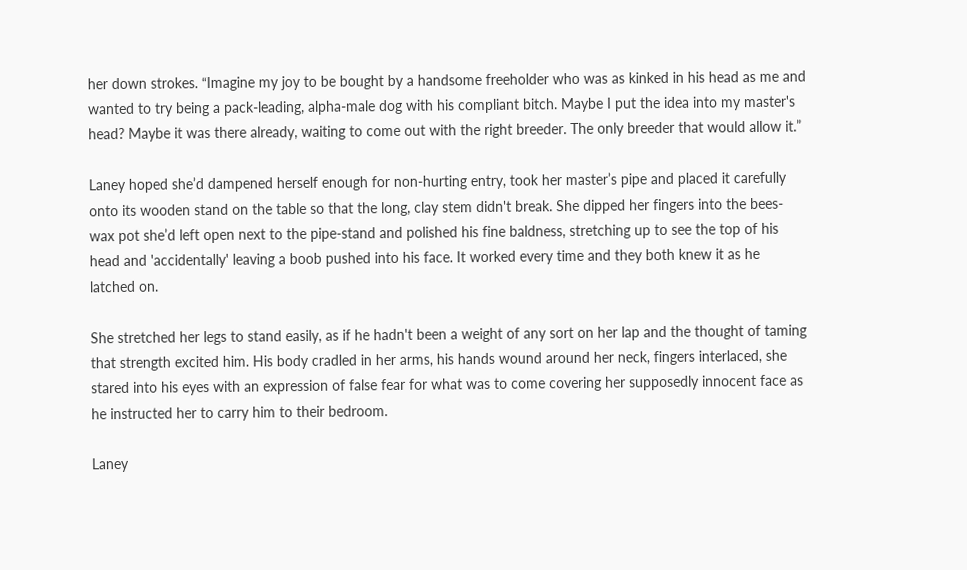her down strokes. “Imagine my joy to be bought by a handsome freeholder who was as kinked in his head as me and wanted to try being a pack-leading, alpha-male dog with his compliant bitch. Maybe I put the idea into my master's head? Maybe it was there already, waiting to come out with the right breeder. The only breeder that would allow it.”

Laney hoped she’d dampened herself enough for non-hurting entry, took her master’s pipe and placed it carefully onto its wooden stand on the table so that the long, clay stem didn't break. She dipped her fingers into the bees-wax pot she’d left open next to the pipe-stand and polished his fine baldness, stretching up to see the top of his head and 'accidentally' leaving a boob pushed into his face. It worked every time and they both knew it as he latched on.

She stretched her legs to stand easily, as if he hadn't been a weight of any sort on her lap and the thought of taming that strength excited him. His body cradled in her arms, his hands wound around her neck, fingers interlaced, she stared into his eyes with an expression of false fear for what was to come covering her supposedly innocent face as he instructed her to carry him to their bedroom.

Laney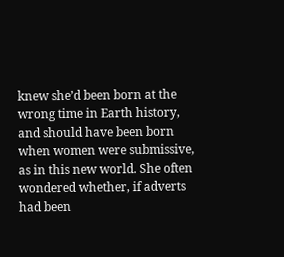knew she’d been born at the wrong time in Earth history, and should have been born when women were submissive, as in this new world. She often wondered whether, if adverts had been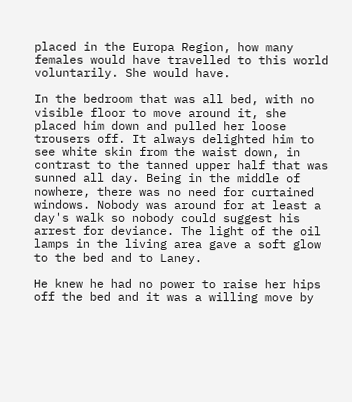placed in the Europa Region, how many females would have travelled to this world voluntarily. She would have.

In the bedroom that was all bed, with no visible floor to move around it, she placed him down and pulled her loose trousers off. It always delighted him to see white skin from the waist down, in contrast to the tanned upper half that was sunned all day. Being in the middle of nowhere, there was no need for curtained windows. Nobody was around for at least a day's walk so nobody could suggest his arrest for deviance. The light of the oil lamps in the living area gave a soft glow to the bed and to Laney.

He knew he had no power to raise her hips off the bed and it was a willing move by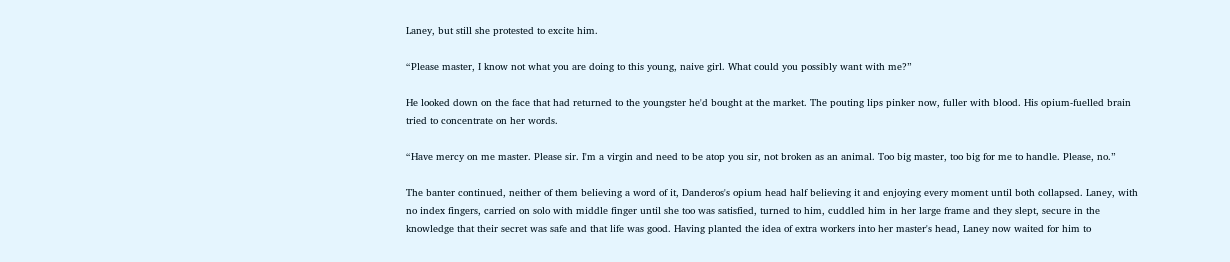Laney, but still she protested to excite him.

“Please master, I know not what you are doing to this young, naive girl. What could you possibly want with me?”

He looked down on the face that had returned to the youngster he'd bought at the market. The pouting lips pinker now, fuller with blood. His opium-fuelled brain tried to concentrate on her words.

“Have mercy on me master. Please sir. I'm a virgin and need to be atop you sir, not broken as an animal. Too big master, too big for me to handle. Please, no.”

The banter continued, neither of them believing a word of it, Danderos's opium head half believing it and enjoying every moment until both collapsed. Laney, with no index fingers, carried on solo with middle finger until she too was satisfied, turned to him, cuddled him in her large frame and they slept, secure in the knowledge that their secret was safe and that life was good. Having planted the idea of extra workers into her master's head, Laney now waited for him to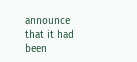announce that it had been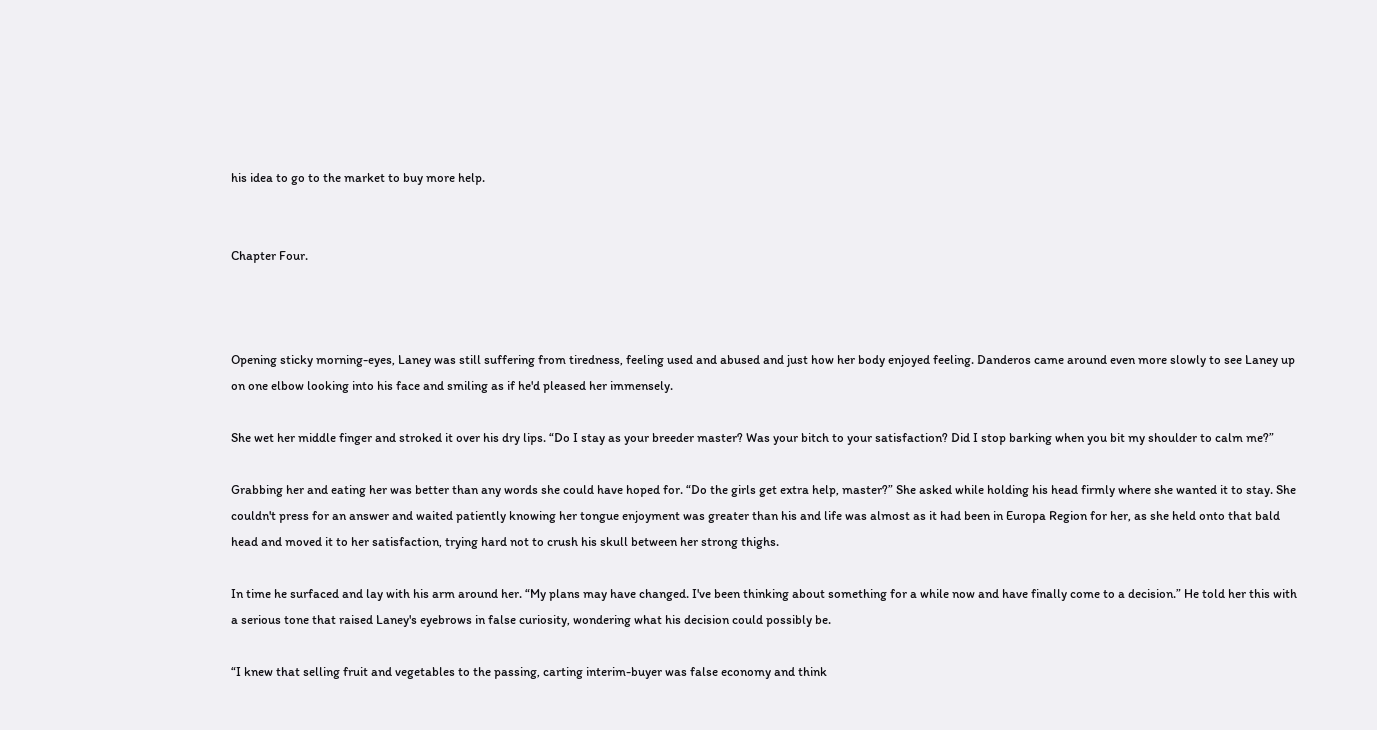his idea to go to the market to buy more help.


Chapter Four.



Opening sticky morning-eyes, Laney was still suffering from tiredness, feeling used and abused and just how her body enjoyed feeling. Danderos came around even more slowly to see Laney up on one elbow looking into his face and smiling as if he'd pleased her immensely.

She wet her middle finger and stroked it over his dry lips. “Do I stay as your breeder master? Was your bitch to your satisfaction? Did I stop barking when you bit my shoulder to calm me?”

Grabbing her and eating her was better than any words she could have hoped for. “Do the girls get extra help, master?” She asked while holding his head firmly where she wanted it to stay. She couldn't press for an answer and waited patiently knowing her tongue enjoyment was greater than his and life was almost as it had been in Europa Region for her, as she held onto that bald head and moved it to her satisfaction, trying hard not to crush his skull between her strong thighs.

In time he surfaced and lay with his arm around her. “My plans may have changed. I've been thinking about something for a while now and have finally come to a decision.” He told her this with a serious tone that raised Laney's eyebrows in false curiosity, wondering what his decision could possibly be.

“I knew that selling fruit and vegetables to the passing, carting interim-buyer was false economy and think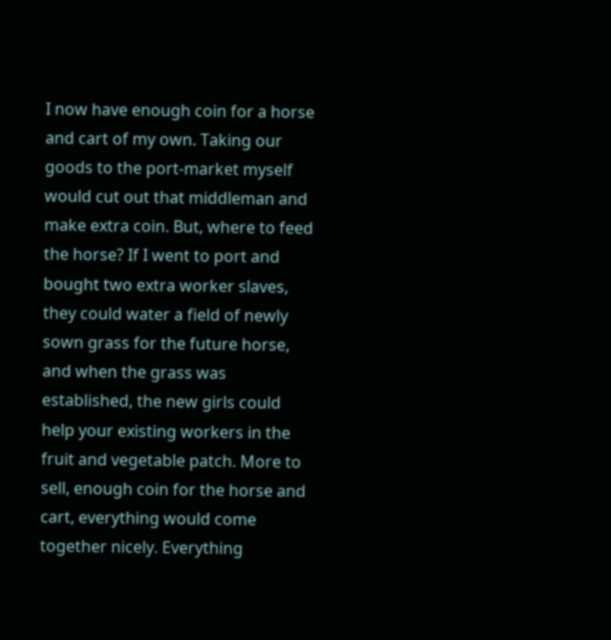I now have enough coin for a horse and cart of my own. Taking our goods to the port-market myself would cut out that middleman and make extra coin. But, where to feed the horse? If I went to port and bought two extra worker slaves, they could water a field of newly sown grass for the future horse, and when the grass was established, the new girls could help your existing workers in the fruit and vegetable patch. More to sell, enough coin for the horse and cart, everything would come together nicely. Everything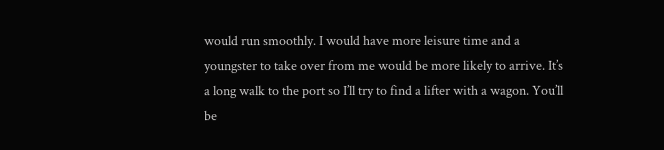would run smoothly. I would have more leisure time and a youngster to take over from me would be more likely to arrive. It’s a long walk to the port so I’ll try to find a lifter with a wagon. You’ll be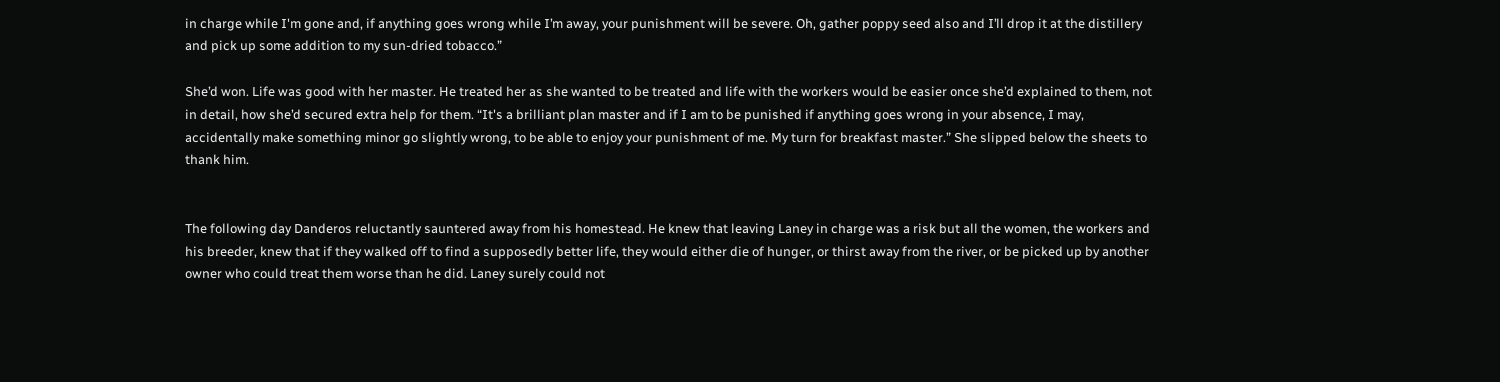in charge while I'm gone and, if anything goes wrong while I’m away, your punishment will be severe. Oh, gather poppy seed also and I’ll drop it at the distillery and pick up some addition to my sun-dried tobacco.”

She’d won. Life was good with her master. He treated her as she wanted to be treated and life with the workers would be easier once she’d explained to them, not in detail, how she’d secured extra help for them. “It's a brilliant plan master and if I am to be punished if anything goes wrong in your absence, I may, accidentally make something minor go slightly wrong, to be able to enjoy your punishment of me. My turn for breakfast master.” She slipped below the sheets to thank him.


The following day Danderos reluctantly sauntered away from his homestead. He knew that leaving Laney in charge was a risk but all the women, the workers and his breeder, knew that if they walked off to find a supposedly better life, they would either die of hunger, or thirst away from the river, or be picked up by another owner who could treat them worse than he did. Laney surely could not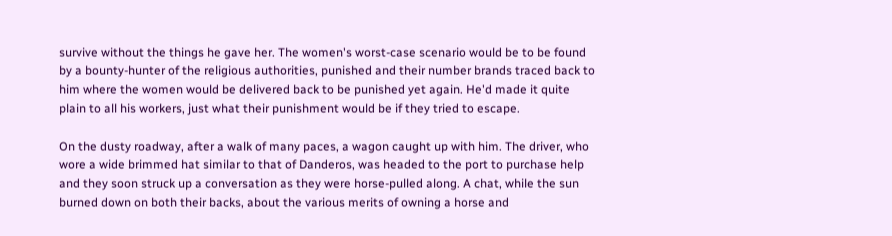survive without the things he gave her. The women's worst-case scenario would be to be found by a bounty-hunter of the religious authorities, punished and their number brands traced back to him where the women would be delivered back to be punished yet again. He'd made it quite plain to all his workers, just what their punishment would be if they tried to escape.

On the dusty roadway, after a walk of many paces, a wagon caught up with him. The driver, who wore a wide brimmed hat similar to that of Danderos, was headed to the port to purchase help and they soon struck up a conversation as they were horse-pulled along. A chat, while the sun burned down on both their backs, about the various merits of owning a horse and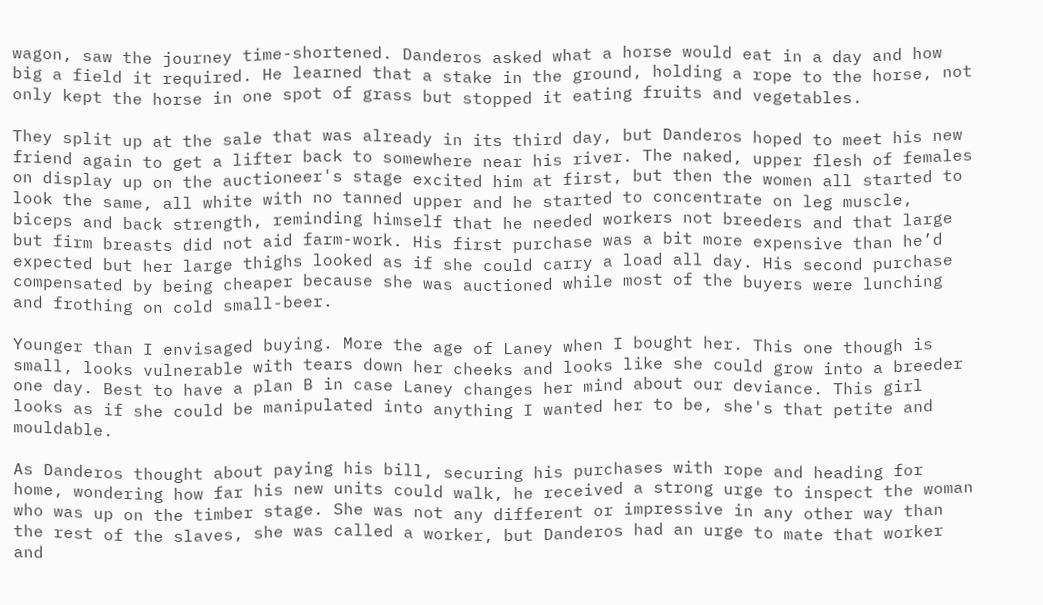wagon, saw the journey time-shortened. Danderos asked what a horse would eat in a day and how big a field it required. He learned that a stake in the ground, holding a rope to the horse, not only kept the horse in one spot of grass but stopped it eating fruits and vegetables.

They split up at the sale that was already in its third day, but Danderos hoped to meet his new friend again to get a lifter back to somewhere near his river. The naked, upper flesh of females on display up on the auctioneer's stage excited him at first, but then the women all started to look the same, all white with no tanned upper and he started to concentrate on leg muscle, biceps and back strength, reminding himself that he needed workers not breeders and that large but firm breasts did not aid farm-work. His first purchase was a bit more expensive than he’d expected but her large thighs looked as if she could carry a load all day. His second purchase compensated by being cheaper because she was auctioned while most of the buyers were lunching and frothing on cold small-beer.

Younger than I envisaged buying. More the age of Laney when I bought her. This one though is small, looks vulnerable with tears down her cheeks and looks like she could grow into a breeder one day. Best to have a plan B in case Laney changes her mind about our deviance. This girl looks as if she could be manipulated into anything I wanted her to be, she's that petite and mouldable.

As Danderos thought about paying his bill, securing his purchases with rope and heading for home, wondering how far his new units could walk, he received a strong urge to inspect the woman who was up on the timber stage. She was not any different or impressive in any other way than the rest of the slaves, she was called a worker, but Danderos had an urge to mate that worker and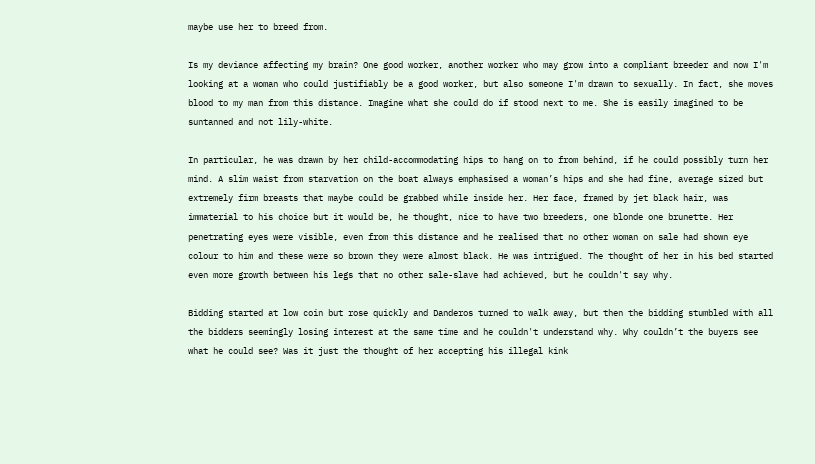maybe use her to breed from.

Is my deviance affecting my brain? One good worker, another worker who may grow into a compliant breeder and now I'm looking at a woman who could justifiably be a good worker, but also someone I'm drawn to sexually. In fact, she moves blood to my man from this distance. Imagine what she could do if stood next to me. She is easily imagined to be suntanned and not lily-white.

In particular, he was drawn by her child-accommodating hips to hang on to from behind, if he could possibly turn her mind. A slim waist from starvation on the boat always emphasised a woman’s hips and she had fine, average sized but extremely firm breasts that maybe could be grabbed while inside her. Her face, framed by jet black hair, was immaterial to his choice but it would be, he thought, nice to have two breeders, one blonde one brunette. Her penetrating eyes were visible, even from this distance and he realised that no other woman on sale had shown eye colour to him and these were so brown they were almost black. He was intrigued. The thought of her in his bed started even more growth between his legs that no other sale-slave had achieved, but he couldn't say why.

Bidding started at low coin but rose quickly and Danderos turned to walk away, but then the bidding stumbled with all the bidders seemingly losing interest at the same time and he couldn't understand why. Why couldn’t the buyers see what he could see? Was it just the thought of her accepting his illegal kink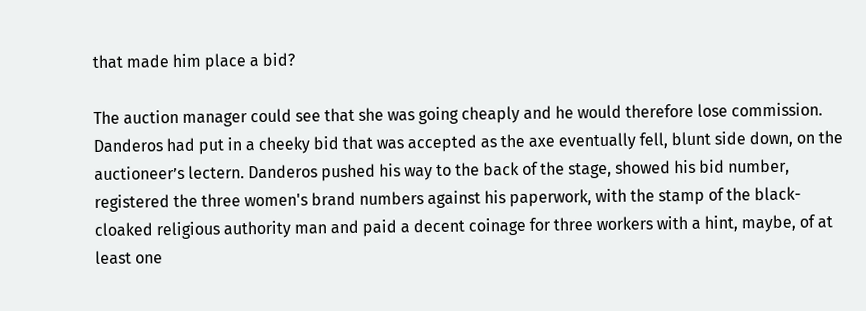that made him place a bid?

The auction manager could see that she was going cheaply and he would therefore lose commission. Danderos had put in a cheeky bid that was accepted as the axe eventually fell, blunt side down, on the auctioneer’s lectern. Danderos pushed his way to the back of the stage, showed his bid number, registered the three women's brand numbers against his paperwork, with the stamp of the black-cloaked religious authority man and paid a decent coinage for three workers with a hint, maybe, of at least one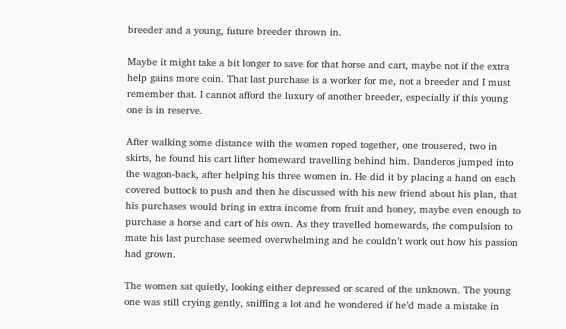breeder and a young, future breeder thrown in.

Maybe it might take a bit longer to save for that horse and cart, maybe not if the extra help gains more coin. That last purchase is a worker for me, not a breeder and I must remember that. I cannot afford the luxury of another breeder, especially if this young one is in reserve.

After walking some distance with the women roped together, one trousered, two in skirts, he found his cart lifter homeward travelling behind him. Danderos jumped into the wagon-back, after helping his three women in. He did it by placing a hand on each covered buttock to push and then he discussed with his new friend about his plan, that his purchases would bring in extra income from fruit and honey, maybe even enough to purchase a horse and cart of his own. As they travelled homewards, the compulsion to mate his last purchase seemed overwhelming and he couldn’t work out how his passion had grown.

The women sat quietly, looking either depressed or scared of the unknown. The young one was still crying gently, sniffing a lot and he wondered if he’d made a mistake in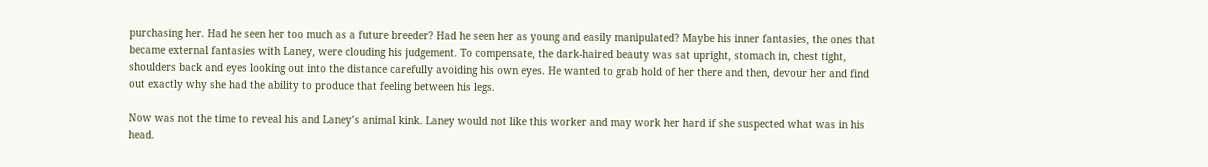purchasing her. Had he seen her too much as a future breeder? Had he seen her as young and easily manipulated? Maybe his inner fantasies, the ones that became external fantasies with Laney, were clouding his judgement. To compensate, the dark-haired beauty was sat upright, stomach in, chest tight, shoulders back and eyes looking out into the distance carefully avoiding his own eyes. He wanted to grab hold of her there and then, devour her and find out exactly why she had the ability to produce that feeling between his legs.

Now was not the time to reveal his and Laney’s animal kink. Laney would not like this worker and may work her hard if she suspected what was in his head.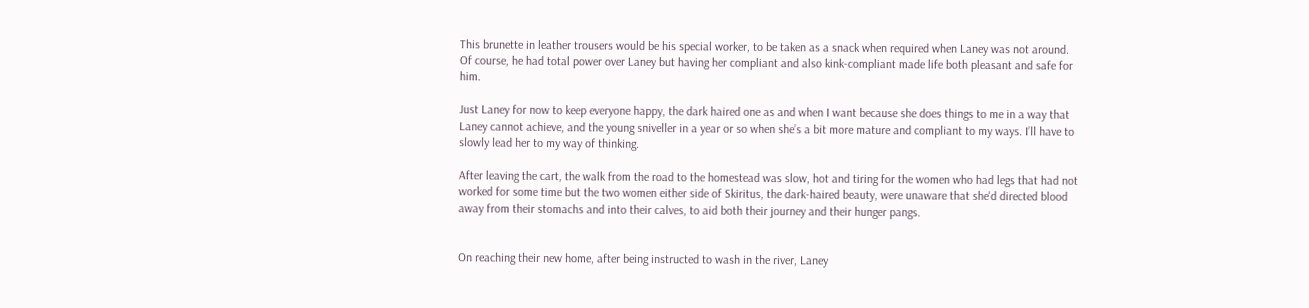This brunette in leather trousers would be his special worker, to be taken as a snack when required when Laney was not around. Of course, he had total power over Laney but having her compliant and also kink-compliant made life both pleasant and safe for him.

Just Laney for now to keep everyone happy, the dark haired one as and when I want because she does things to me in a way that Laney cannot achieve, and the young sniveller in a year or so when she’s a bit more mature and compliant to my ways. I’ll have to slowly lead her to my way of thinking.

After leaving the cart, the walk from the road to the homestead was slow, hot and tiring for the women who had legs that had not worked for some time but the two women either side of Skiritus, the dark-haired beauty, were unaware that she'd directed blood away from their stomachs and into their calves, to aid both their journey and their hunger pangs.


On reaching their new home, after being instructed to wash in the river, Laney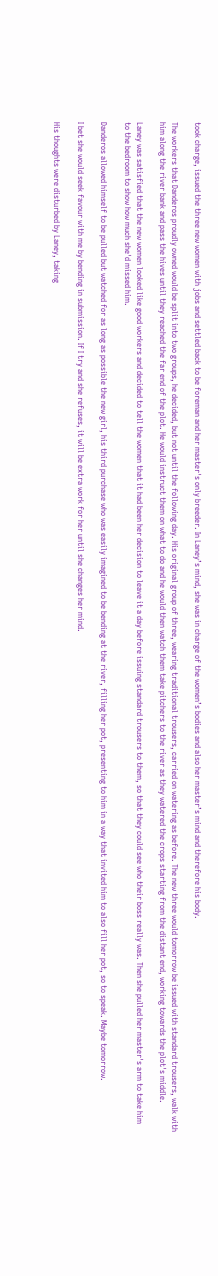took charge, issued the three new women with jobs and settled back to be foreman and her master's only breeder. In Laney’s mind, she was in charge of the women’s bodies and also her master’s mind and therefore his body.

The workers that Danderos proudly owned would be split into two groups, he decided, but not until the following day. His original group of three, wearing traditional trousers, carried on watering as before. The new three would tomorrow be issued with standard trousers, walk with him along the river bank and pass the hives until they reached the far end of the plot. He would instruct them on what to do and he would then watch them take pitchers to the river as they watered the crops starting from the distant end, working towards the plot's middle.

Laney was satisfied that the new women looked like good workers and decided to tell the women that it had been her decision to leave it a day before issuing standard trousers to them, so that they could see who their boss really was. Then she pulled her master's arm to take him to the bedroom to show how much she'd missed him.

Danderos allowed himself to be pulled but watched for as long as possible the new girl, his third purchase who was easily imagined to be bending at the river, filling her pot, presenting to him in a way that invited him to also fill her pot, so to speak. Maybe tomorrow.

I bet she would seek favour with me by bending in submission. If I try and she refuses, it will be extra work for her until she changes her mind.

His thoughts were disturbed by Laney, taking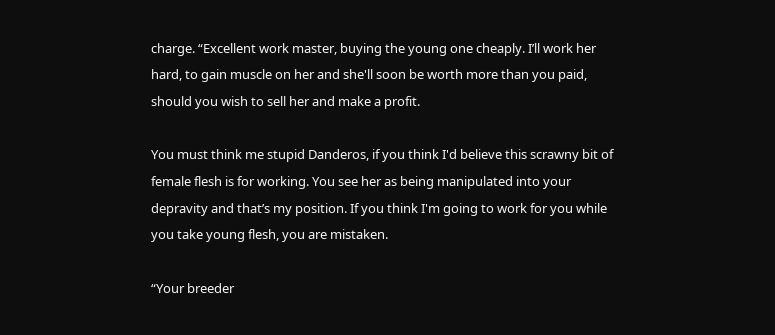charge. “Excellent work master, buying the young one cheaply. I’ll work her hard, to gain muscle on her and she'll soon be worth more than you paid, should you wish to sell her and make a profit.

You must think me stupid Danderos, if you think I'd believe this scrawny bit of female flesh is for working. You see her as being manipulated into your depravity and that’s my position. If you think I'm going to work for you while you take young flesh, you are mistaken.

“Your breeder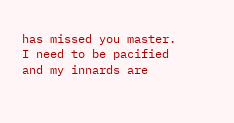has missed you master. I need to be pacified and my innards are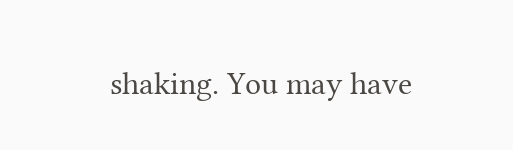shaking. You may have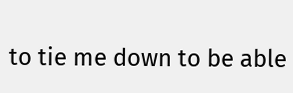to tie me down to be able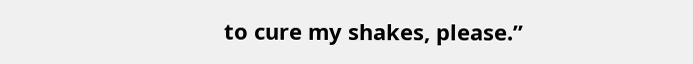to cure my shakes, please.”